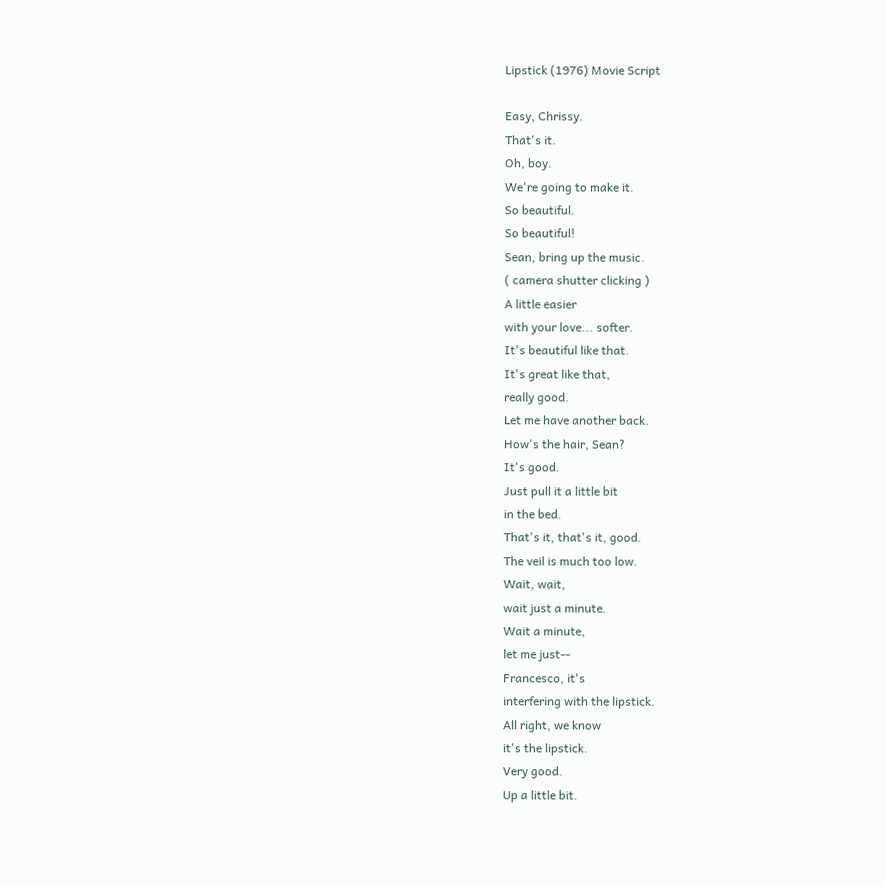Lipstick (1976) Movie Script

Easy, Chrissy.
That's it.
Oh, boy.
We're going to make it.
So beautiful.
So beautiful!
Sean, bring up the music.
( camera shutter clicking )
A little easier
with your love... softer.
It's beautiful like that.
It's great like that,
really good.
Let me have another back.
How's the hair, Sean?
It's good.
Just pull it a little bit
in the bed.
That's it, that's it, good.
The veil is much too low.
Wait, wait,
wait just a minute.
Wait a minute,
let me just--
Francesco, it's
interfering with the lipstick.
All right, we know
it's the lipstick.
Very good.
Up a little bit.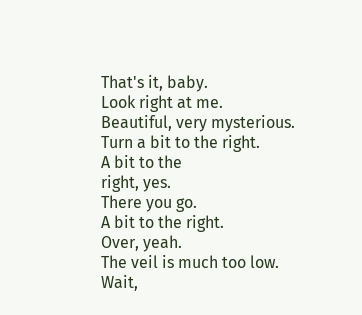That's it, baby.
Look right at me.
Beautiful, very mysterious.
Turn a bit to the right.
A bit to the
right, yes.
There you go.
A bit to the right.
Over, yeah.
The veil is much too low.
Wait,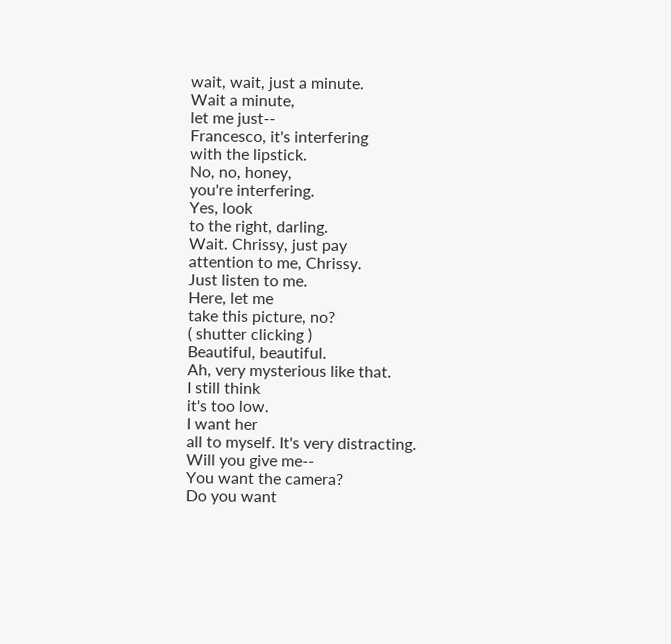wait, wait, just a minute.
Wait a minute,
let me just--
Francesco, it's interfering
with the lipstick.
No, no, honey,
you're interfering.
Yes, look
to the right, darling.
Wait. Chrissy, just pay
attention to me, Chrissy.
Just listen to me.
Here, let me
take this picture, no?
( shutter clicking )
Beautiful, beautiful.
Ah, very mysterious like that.
I still think
it's too low.
I want her
all to myself. It's very distracting.
Will you give me--
You want the camera?
Do you want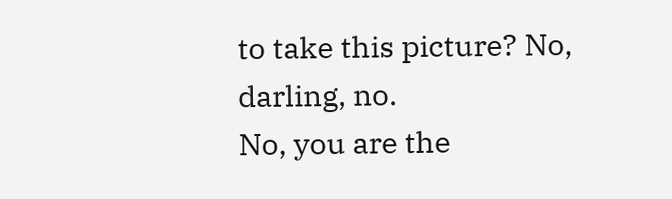to take this picture? No, darling, no.
No, you are the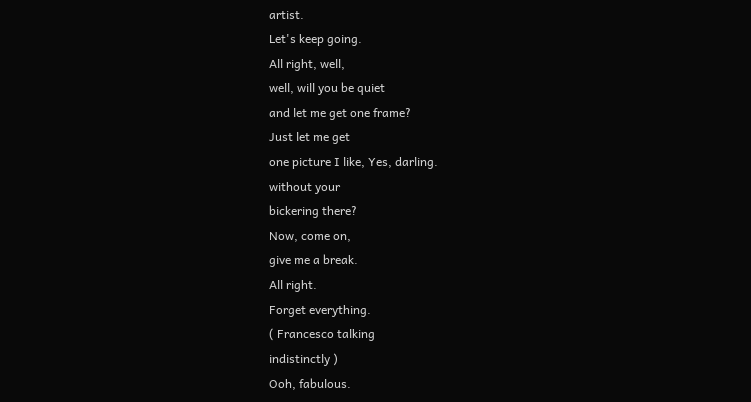artist.
Let's keep going.
All right, well,
well, will you be quiet
and let me get one frame?
Just let me get
one picture I like, Yes, darling.
without your
bickering there?
Now, come on,
give me a break.
All right.
Forget everything.
( Francesco talking
indistinctly )
Ooh, fabulous.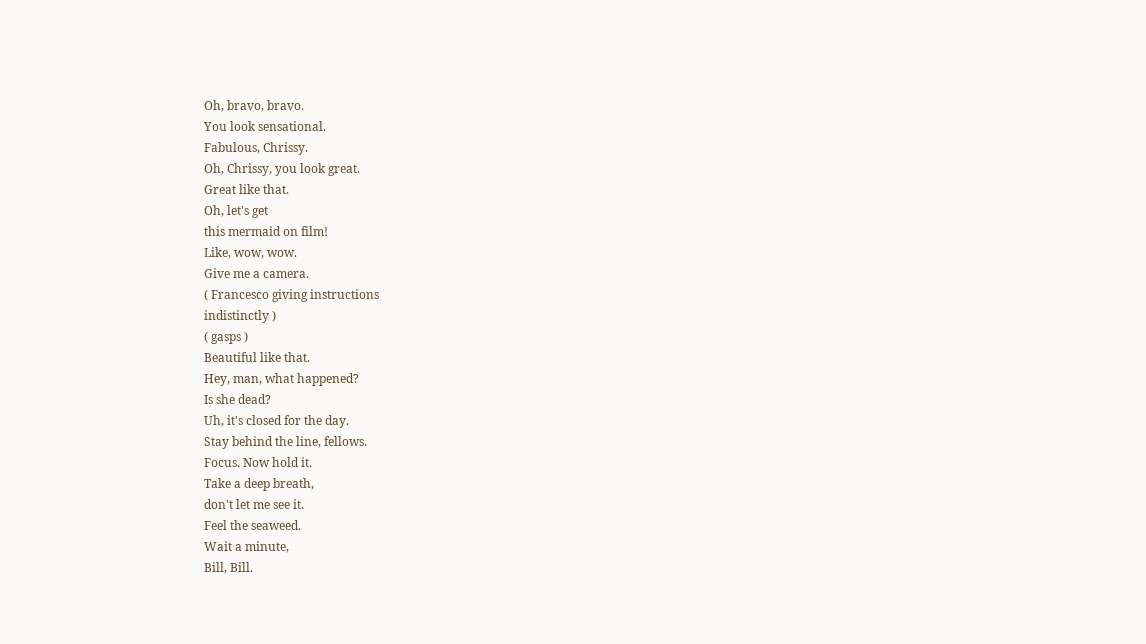Oh, bravo, bravo.
You look sensational.
Fabulous, Chrissy.
Oh, Chrissy, you look great.
Great like that.
Oh, let's get
this mermaid on film!
Like, wow, wow.
Give me a camera.
( Francesco giving instructions
indistinctly )
( gasps )
Beautiful like that.
Hey, man, what happened?
Is she dead?
Uh, it's closed for the day.
Stay behind the line, fellows.
Focus. Now hold it.
Take a deep breath,
don't let me see it.
Feel the seaweed.
Wait a minute,
Bill, Bill.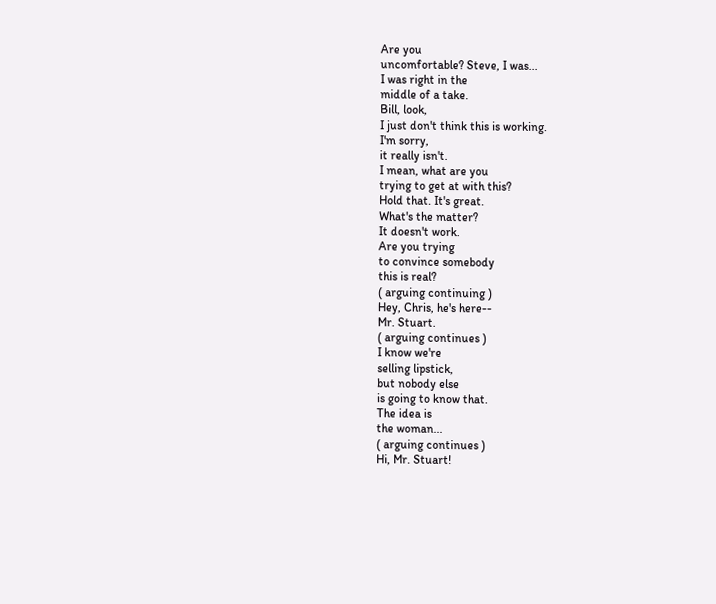Are you
uncomfortable? Steve, I was...
I was right in the
middle of a take.
Bill, look,
I just don't think this is working.
I'm sorry,
it really isn't.
I mean, what are you
trying to get at with this?
Hold that. It's great.
What's the matter?
It doesn't work.
Are you trying
to convince somebody
this is real?
( arguing continuing )
Hey, Chris, he's here--
Mr. Stuart.
( arguing continues )
I know we're
selling lipstick,
but nobody else
is going to know that.
The idea is
the woman...
( arguing continues )
Hi, Mr. Stuart!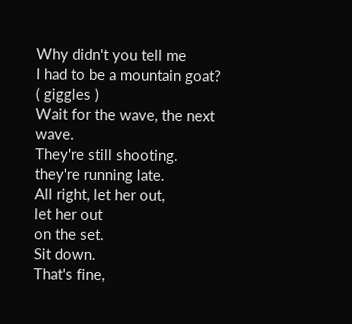Why didn't you tell me
I had to be a mountain goat?
( giggles )
Wait for the wave, the next wave.
They're still shooting.
they're running late.
All right, let her out,
let her out
on the set.
Sit down.
That's fine,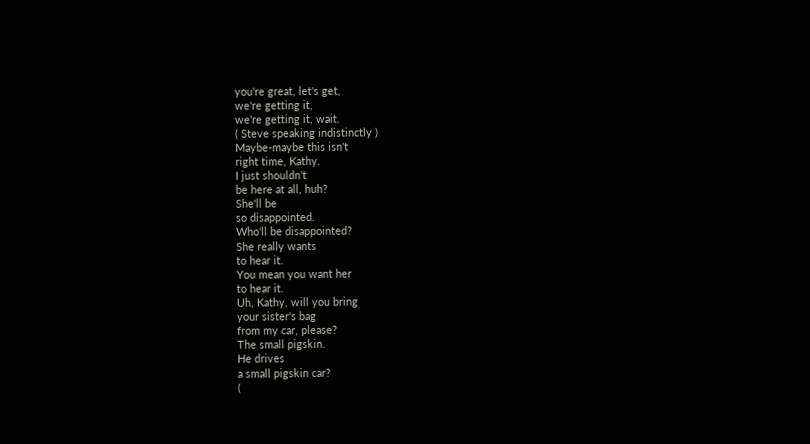you're great, let's get,
we're getting it,
we're getting it, wait.
( Steve speaking indistinctly )
Maybe-maybe this isn't
right time, Kathy.
I just shouldn't
be here at all, huh?
She'll be
so disappointed.
Who'll be disappointed?
She really wants
to hear it.
You mean you want her
to hear it.
Uh, Kathy, will you bring
your sister's bag
from my car, please?
The small pigskin.
He drives
a small pigskin car?
(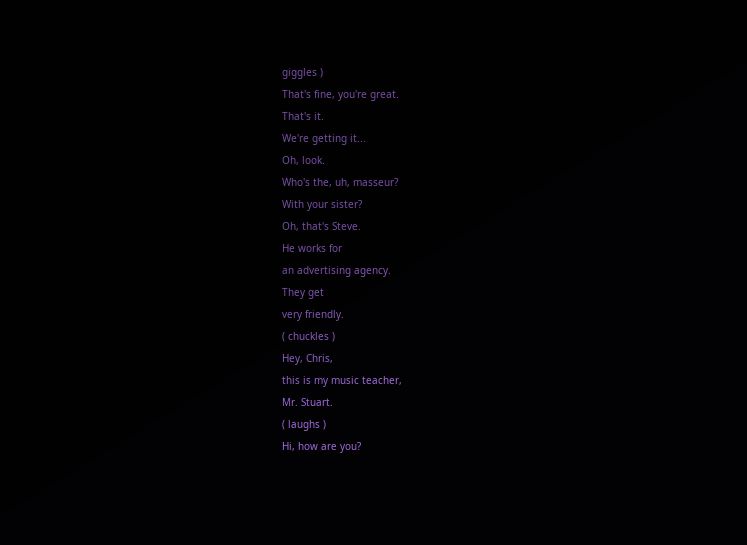giggles )
That's fine, you're great.
That's it.
We're getting it...
Oh, look.
Who's the, uh, masseur?
With your sister?
Oh, that's Steve.
He works for
an advertising agency.
They get
very friendly.
( chuckles )
Hey, Chris,
this is my music teacher,
Mr. Stuart.
( laughs )
Hi, how are you?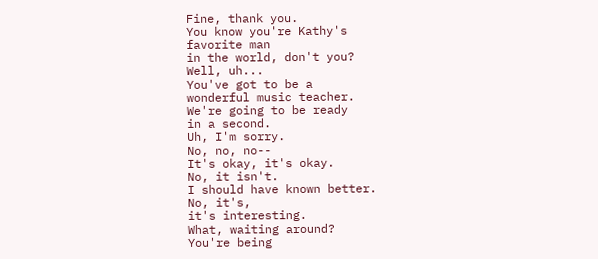Fine, thank you.
You know you're Kathy's
favorite man
in the world, don't you?
Well, uh...
You've got to be a
wonderful music teacher.
We're going to be ready
in a second.
Uh, I'm sorry.
No, no, no--
It's okay, it's okay.
No, it isn't.
I should have known better.
No, it's,
it's interesting.
What, waiting around?
You're being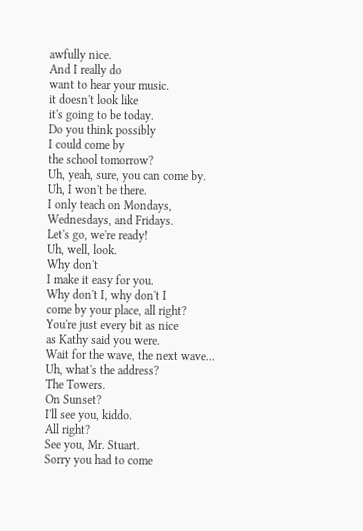awfully nice.
And I really do
want to hear your music.
it doesn't look like
it's going to be today.
Do you think possibly
I could come by
the school tomorrow?
Uh, yeah, sure, you can come by.
Uh, I won't be there.
I only teach on Mondays,
Wednesdays, and Fridays.
Let's go, we're ready!
Uh, well, look.
Why don't
I make it easy for you.
Why don't I, why don't I
come by your place, all right?
You're just every bit as nice
as Kathy said you were.
Wait for the wave, the next wave...
Uh, what's the address?
The Towers.
On Sunset?
I'll see you, kiddo.
All right?
See you, Mr. Stuart.
Sorry you had to come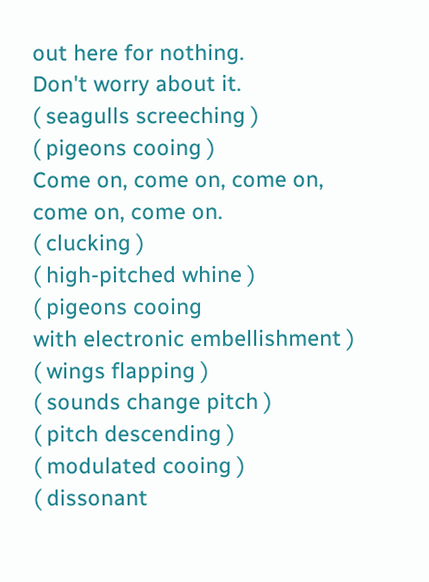out here for nothing.
Don't worry about it.
( seagulls screeching )
( pigeons cooing )
Come on, come on, come on,
come on, come on.
( clucking )
( high-pitched whine )
( pigeons cooing
with electronic embellishment )
( wings flapping )
( sounds change pitch )
( pitch descending )
( modulated cooing )
( dissonant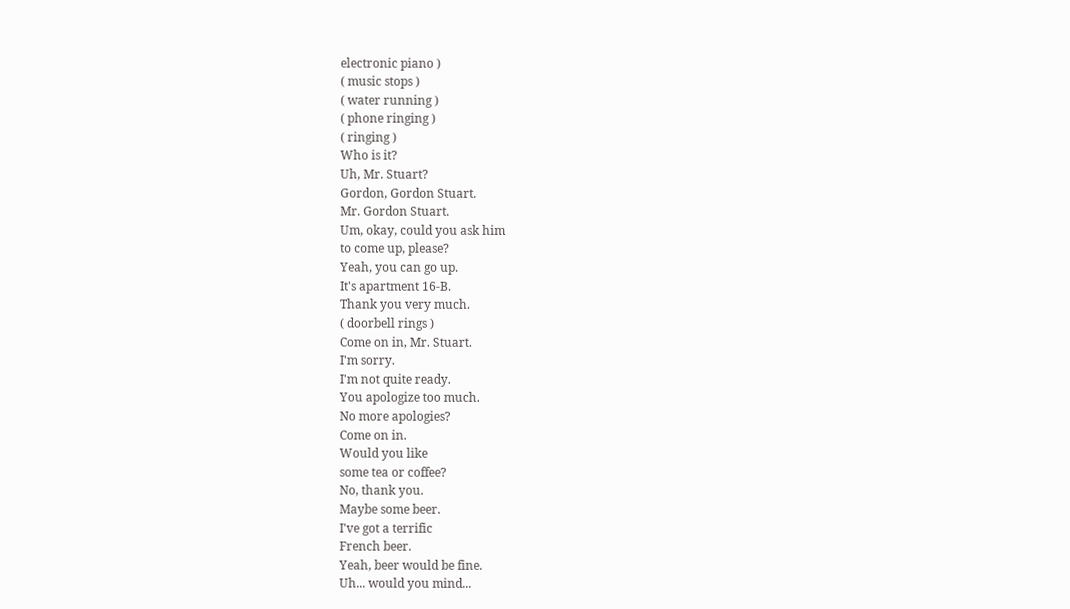electronic piano )
( music stops )
( water running )
( phone ringing )
( ringing )
Who is it?
Uh, Mr. Stuart?
Gordon, Gordon Stuart.
Mr. Gordon Stuart.
Um, okay, could you ask him
to come up, please?
Yeah, you can go up.
It's apartment 16-B.
Thank you very much.
( doorbell rings )
Come on in, Mr. Stuart.
I'm sorry.
I'm not quite ready.
You apologize too much.
No more apologies?
Come on in.
Would you like
some tea or coffee?
No, thank you.
Maybe some beer.
I've got a terrific
French beer.
Yeah, beer would be fine.
Uh... would you mind...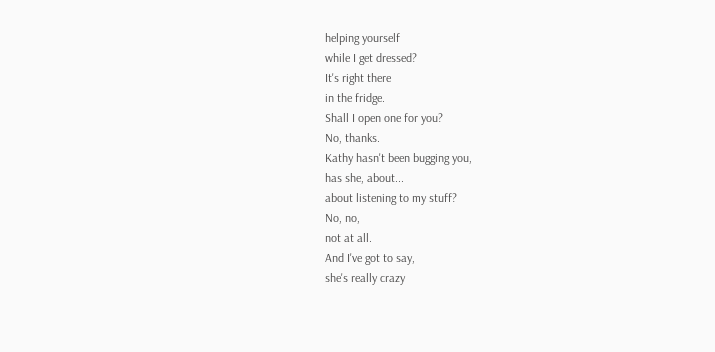helping yourself
while I get dressed?
It's right there
in the fridge.
Shall I open one for you?
No, thanks.
Kathy hasn't been bugging you,
has she, about...
about listening to my stuff?
No, no,
not at all.
And I've got to say,
she's really crazy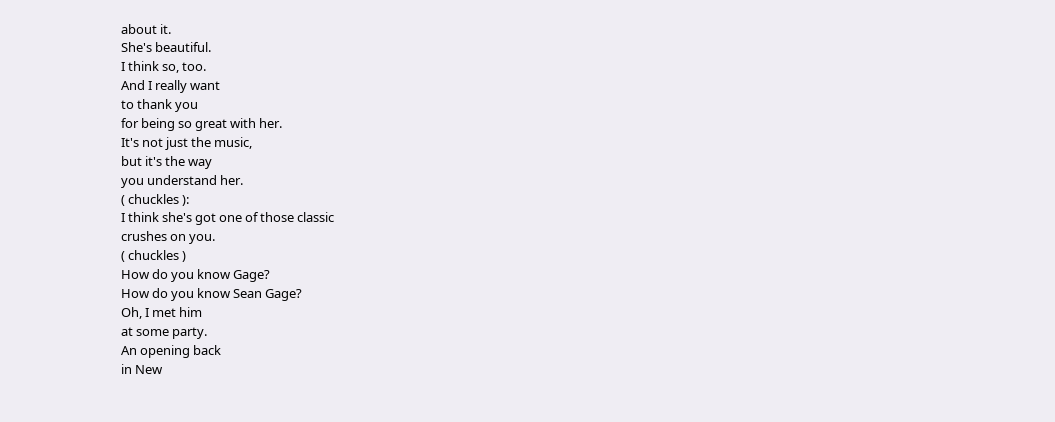about it.
She's beautiful.
I think so, too.
And I really want
to thank you
for being so great with her.
It's not just the music,
but it's the way
you understand her.
( chuckles ):
I think she's got one of those classic
crushes on you.
( chuckles )
How do you know Gage?
How do you know Sean Gage?
Oh, I met him
at some party.
An opening back
in New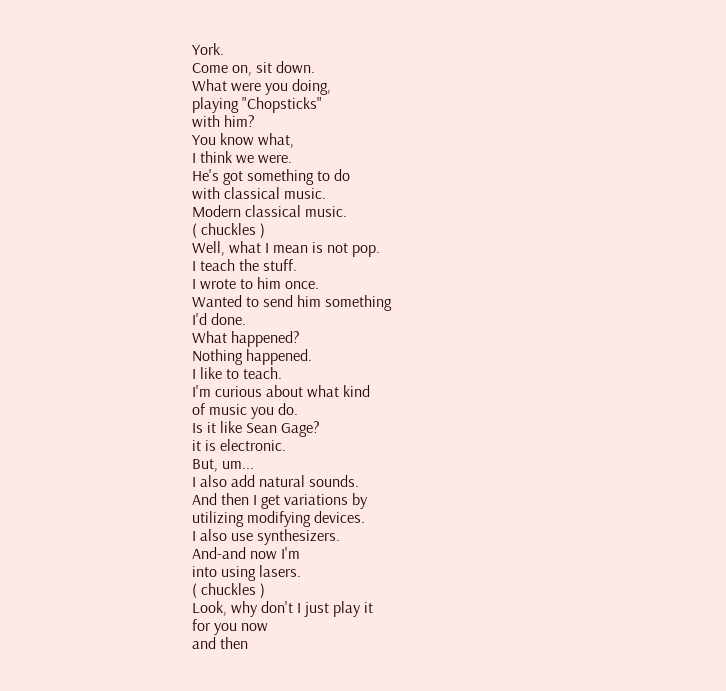York.
Come on, sit down.
What were you doing,
playing "Chopsticks"
with him?
You know what,
I think we were.
He's got something to do
with classical music.
Modern classical music.
( chuckles )
Well, what I mean is not pop.
I teach the stuff.
I wrote to him once.
Wanted to send him something
I'd done.
What happened?
Nothing happened.
I like to teach.
I'm curious about what kind
of music you do.
Is it like Sean Gage?
it is electronic.
But, um...
I also add natural sounds.
And then I get variations by
utilizing modifying devices.
I also use synthesizers.
And-and now I'm
into using lasers.
( chuckles )
Look, why don't I just play it
for you now
and then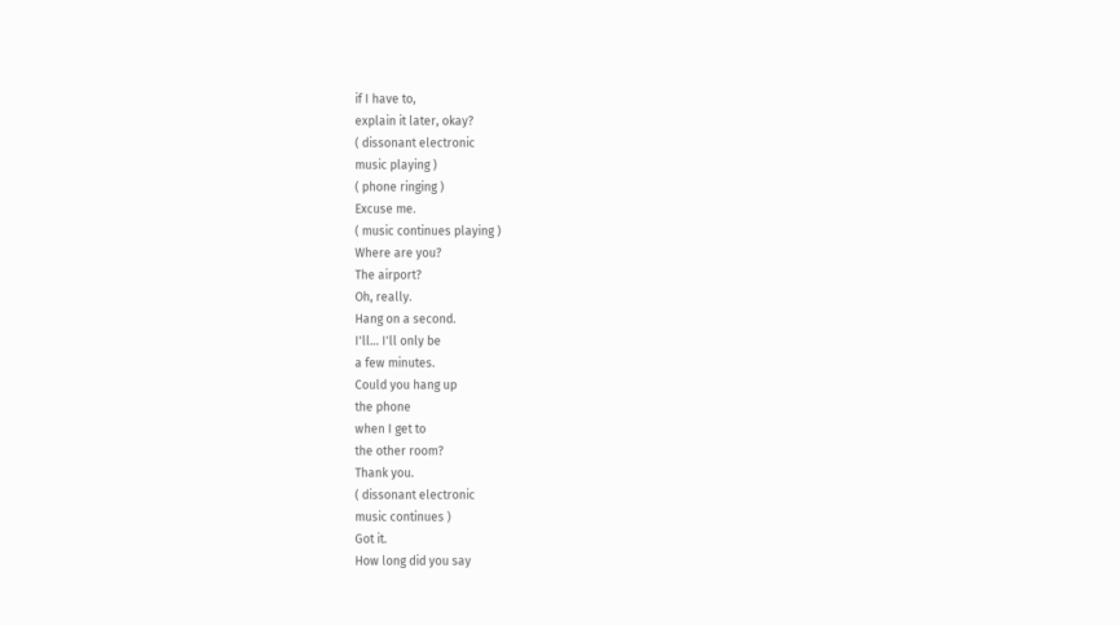if I have to,
explain it later, okay?
( dissonant electronic
music playing )
( phone ringing )
Excuse me.
( music continues playing )
Where are you?
The airport?
Oh, really.
Hang on a second.
I'll... I'll only be
a few minutes.
Could you hang up
the phone
when I get to
the other room?
Thank you.
( dissonant electronic
music continues )
Got it.
How long did you say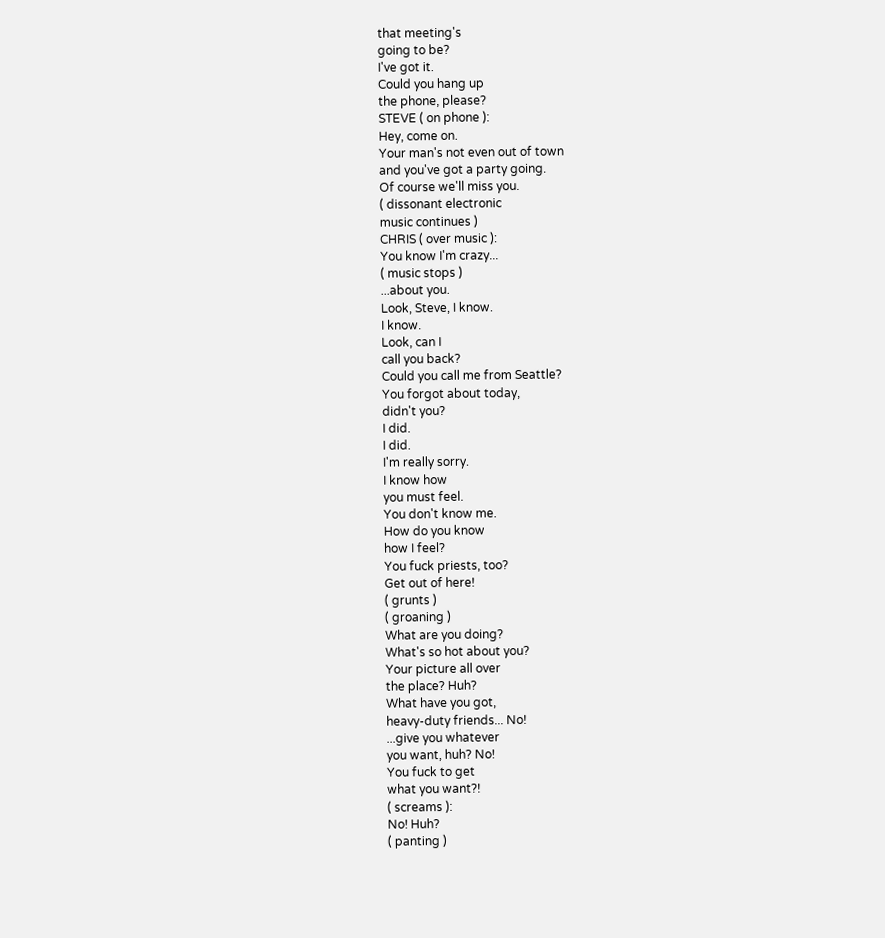that meeting's
going to be?
I've got it.
Could you hang up
the phone, please?
STEVE ( on phone ):
Hey, come on.
Your man's not even out of town
and you've got a party going.
Of course we'll miss you.
( dissonant electronic
music continues )
CHRIS ( over music ):
You know I'm crazy...
( music stops )
...about you.
Look, Steve, I know.
I know.
Look, can I
call you back?
Could you call me from Seattle?
You forgot about today,
didn't you?
I did.
I did.
I'm really sorry.
I know how
you must feel.
You don't know me.
How do you know
how I feel?
You fuck priests, too?
Get out of here!
( grunts )
( groaning )
What are you doing?
What's so hot about you?
Your picture all over
the place? Huh?
What have you got,
heavy-duty friends... No!
...give you whatever
you want, huh? No!
You fuck to get
what you want?!
( screams ):
No! Huh?
( panting )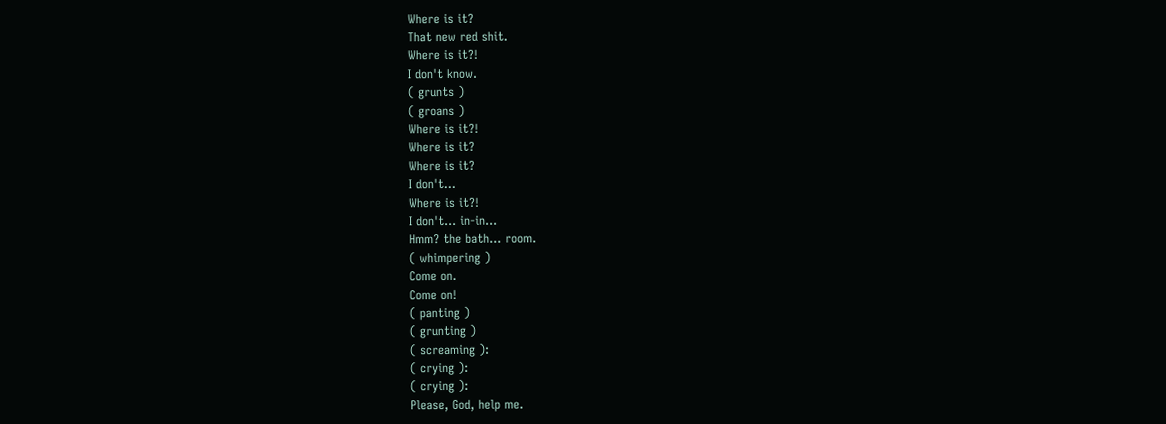Where is it?
That new red shit.
Where is it?!
I don't know.
( grunts )
( groans )
Where is it?!
Where is it?
Where is it?
I don't...
Where is it?!
I don't... in-in...
Hmm? the bath... room.
( whimpering )
Come on.
Come on!
( panting )
( grunting )
( screaming ):
( crying ):
( crying ):
Please, God, help me.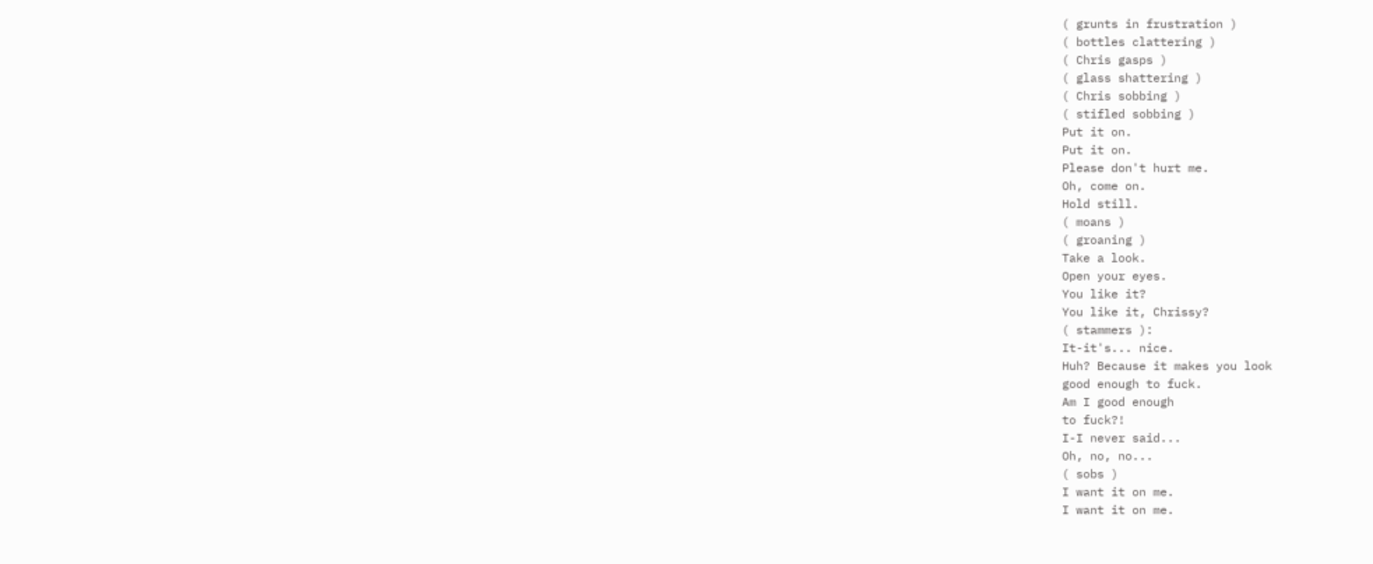( grunts in frustration )
( bottles clattering )
( Chris gasps )
( glass shattering )
( Chris sobbing )
( stifled sobbing )
Put it on.
Put it on.
Please don't hurt me.
Oh, come on.
Hold still.
( moans )
( groaning )
Take a look.
Open your eyes.
You like it?
You like it, Chrissy?
( stammers ):
It-it's... nice.
Huh? Because it makes you look
good enough to fuck.
Am I good enough
to fuck?!
I-I never said...
Oh, no, no...
( sobs )
I want it on me.
I want it on me.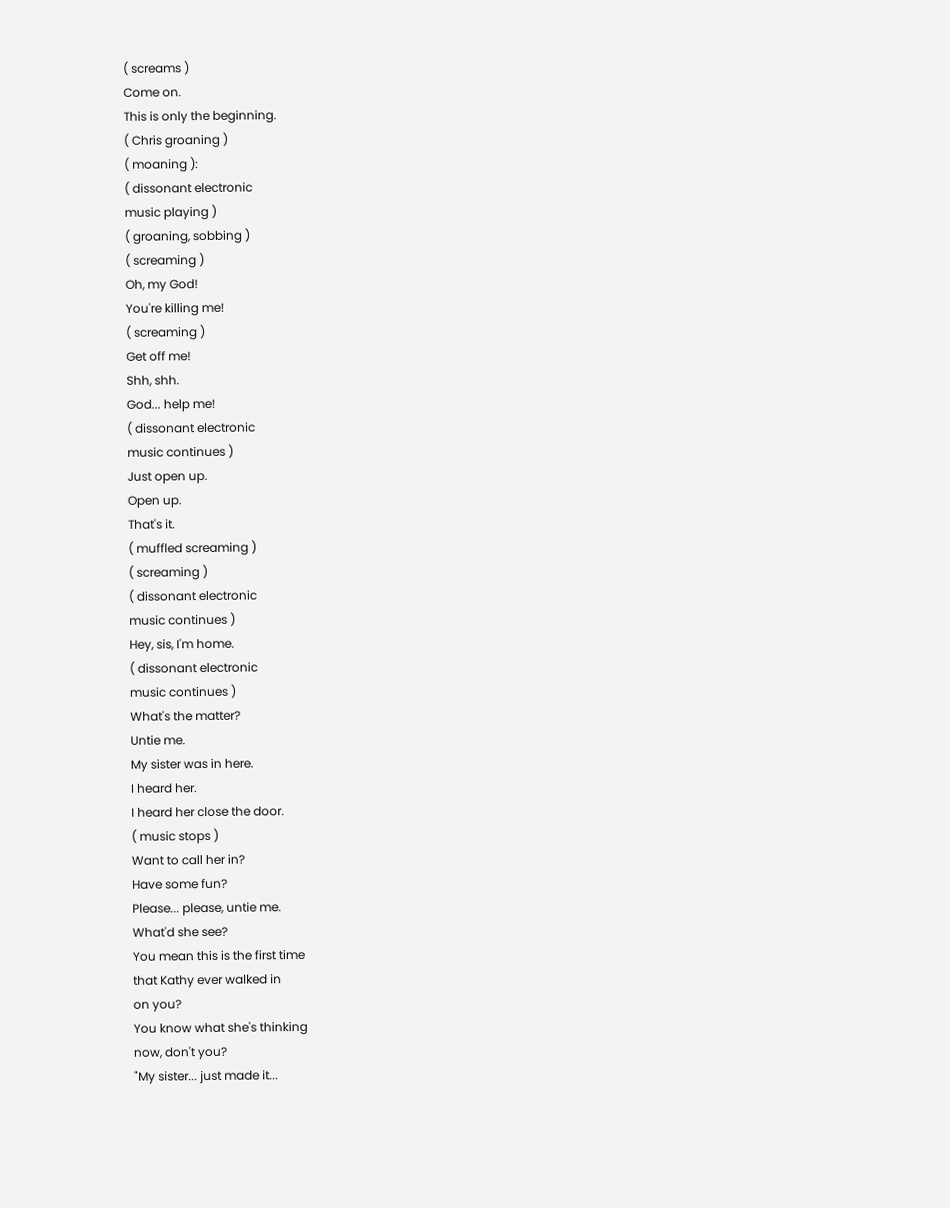( screams )
Come on.
This is only the beginning.
( Chris groaning )
( moaning ):
( dissonant electronic
music playing )
( groaning, sobbing )
( screaming )
Oh, my God!
You're killing me!
( screaming )
Get off me!
Shh, shh.
God... help me!
( dissonant electronic
music continues )
Just open up.
Open up.
That's it.
( muffled screaming )
( screaming )
( dissonant electronic
music continues )
Hey, sis, I'm home.
( dissonant electronic
music continues )
What's the matter?
Untie me.
My sister was in here.
I heard her.
I heard her close the door.
( music stops )
Want to call her in?
Have some fun?
Please... please, untie me.
What'd she see?
You mean this is the first time
that Kathy ever walked in
on you?
You know what she's thinking
now, don't you?
"My sister... just made it...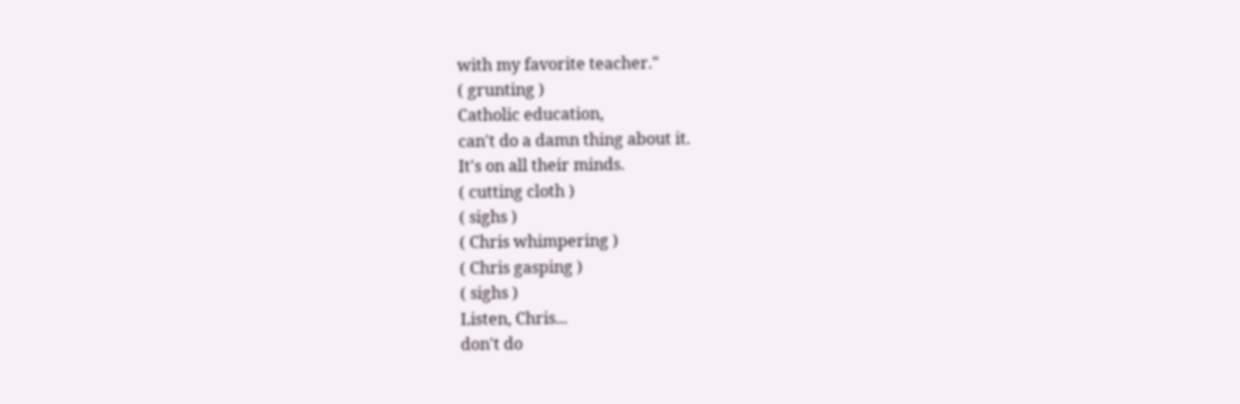with my favorite teacher."
( grunting )
Catholic education,
can't do a damn thing about it.
It's on all their minds.
( cutting cloth )
( sighs )
( Chris whimpering )
( Chris gasping )
( sighs )
Listen, Chris...
don't do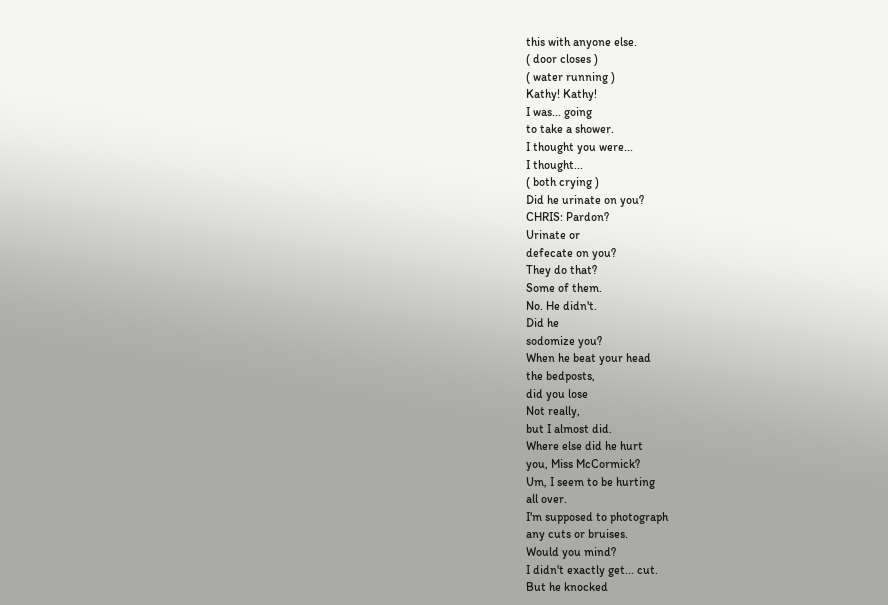this with anyone else.
( door closes )
( water running )
Kathy! Kathy!
I was... going
to take a shower.
I thought you were...
I thought...
( both crying )
Did he urinate on you?
CHRIS: Pardon?
Urinate or
defecate on you?
They do that?
Some of them.
No. He didn't.
Did he
sodomize you?
When he beat your head
the bedposts,
did you lose
Not really,
but I almost did.
Where else did he hurt
you, Miss McCormick?
Um, I seem to be hurting
all over.
I'm supposed to photograph
any cuts or bruises.
Would you mind?
I didn't exactly get... cut.
But he knocked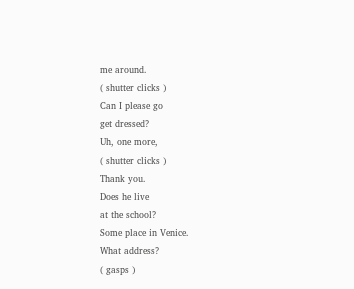me around.
( shutter clicks )
Can I please go
get dressed?
Uh, one more,
( shutter clicks )
Thank you.
Does he live
at the school?
Some place in Venice.
What address?
( gasps )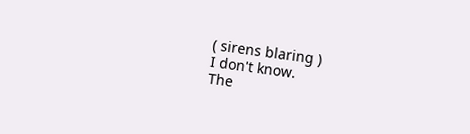( sirens blaring )
I don't know.
The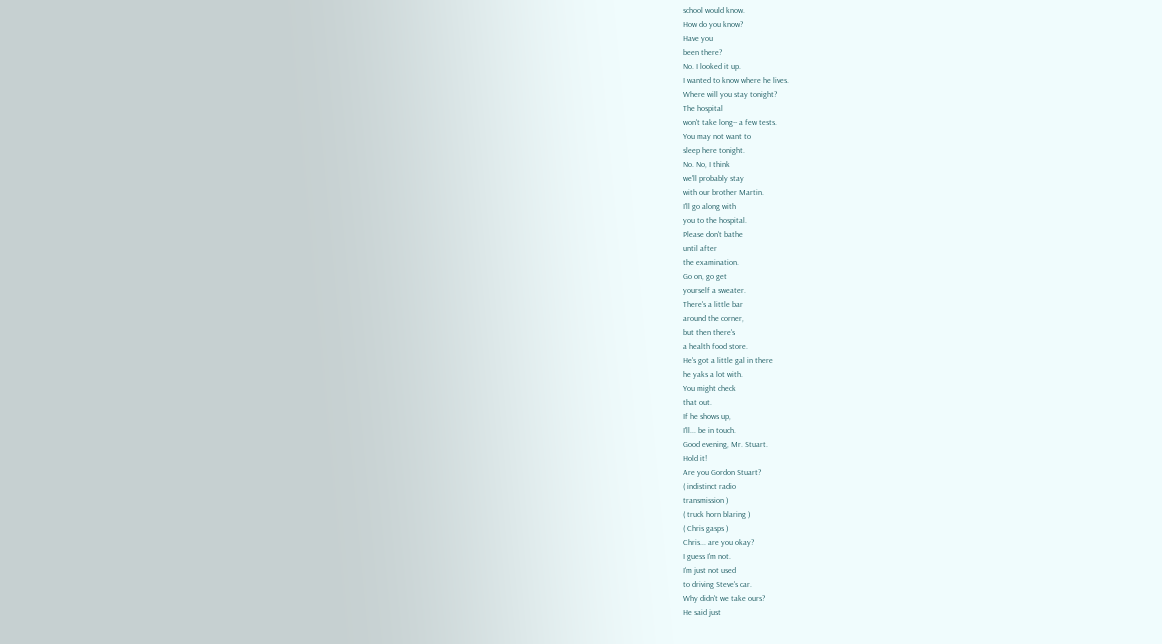school would know.
How do you know?
Have you
been there?
No. I looked it up.
I wanted to know where he lives.
Where will you stay tonight?
The hospital
won't take long-- a few tests.
You may not want to
sleep here tonight.
No. No, I think
we'll probably stay
with our brother Martin.
I'll go along with
you to the hospital.
Please don't bathe
until after
the examination.
Go on, go get
yourself a sweater.
There's a little bar
around the corner,
but then there's
a health food store.
He's got a little gal in there
he yaks a lot with.
You might check
that out.
If he shows up,
I'll... be in touch.
Good evening, Mr. Stuart.
Hold it!
Are you Gordon Stuart?
( indistinct radio
transmission )
( truck horn blaring )
( Chris gasps )
Chris... are you okay?
I guess I'm not.
I'm just not used
to driving Steve's car.
Why didn't we take ours?
He said just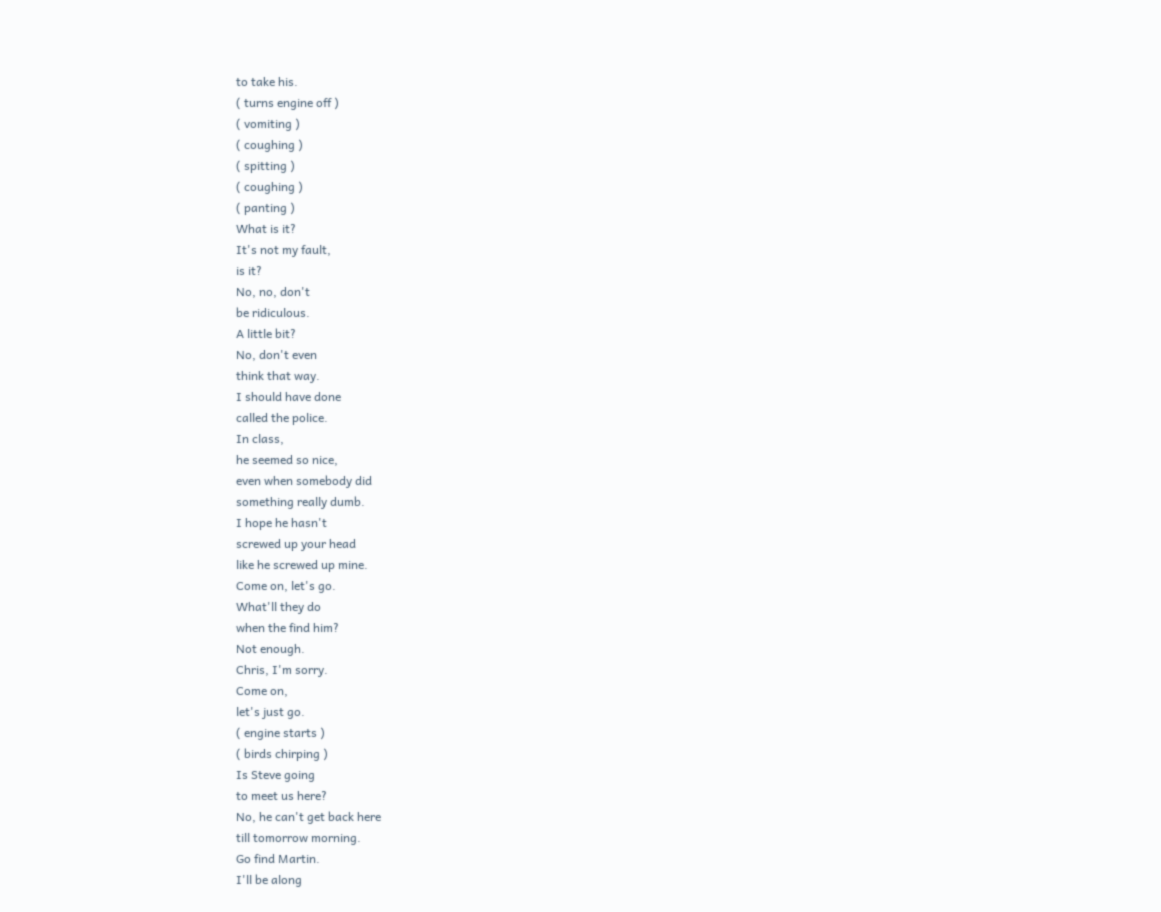to take his.
( turns engine off )
( vomiting )
( coughing )
( spitting )
( coughing )
( panting )
What is it?
It's not my fault,
is it?
No, no, don't
be ridiculous.
A little bit?
No, don't even
think that way.
I should have done
called the police.
In class,
he seemed so nice,
even when somebody did
something really dumb.
I hope he hasn't
screwed up your head
like he screwed up mine.
Come on, let's go.
What'll they do
when the find him?
Not enough.
Chris, I'm sorry.
Come on,
let's just go.
( engine starts )
( birds chirping )
Is Steve going
to meet us here?
No, he can't get back here
till tomorrow morning.
Go find Martin.
I'll be along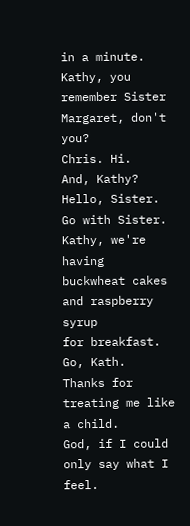in a minute.
Kathy, you remember Sister Margaret, don't you?
Chris. Hi.
And, Kathy?
Hello, Sister.
Go with Sister.
Kathy, we're having
buckwheat cakes
and raspberry syrup
for breakfast.
Go, Kath.
Thanks for treating me like a child.
God, if I could only say what I feel.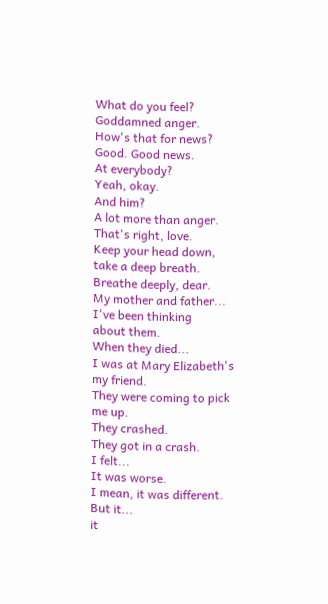What do you feel?
Goddamned anger.
How's that for news?
Good. Good news.
At everybody?
Yeah, okay.
And him?
A lot more than anger.
That's right, love.
Keep your head down,
take a deep breath.
Breathe deeply, dear.
My mother and father...
I've been thinking
about them.
When they died...
I was at Mary Elizabeth's
my friend.
They were coming to pick me up.
They crashed.
They got in a crash.
I felt...
It was worse.
I mean, it was different.
But it...
it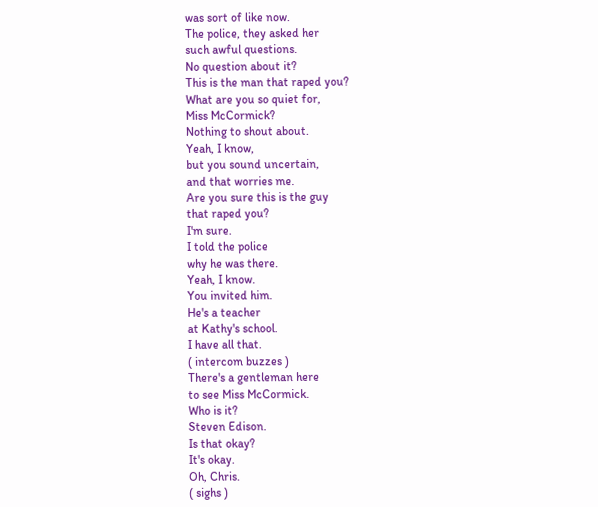was sort of like now.
The police, they asked her
such awful questions.
No question about it?
This is the man that raped you?
What are you so quiet for,
Miss McCormick?
Nothing to shout about.
Yeah, I know,
but you sound uncertain,
and that worries me.
Are you sure this is the guy
that raped you?
I'm sure.
I told the police
why he was there.
Yeah, I know.
You invited him.
He's a teacher
at Kathy's school.
I have all that.
( intercom buzzes )
There's a gentleman here
to see Miss McCormick.
Who is it?
Steven Edison.
Is that okay?
It's okay.
Oh, Chris.
( sighs )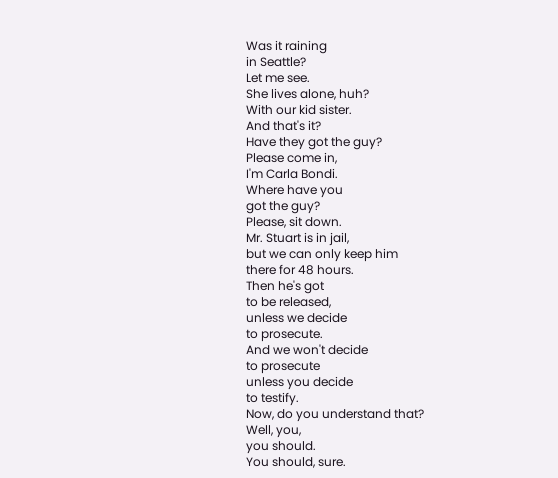Was it raining
in Seattle?
Let me see.
She lives alone, huh?
With our kid sister.
And that's it?
Have they got the guy?
Please come in,
I'm Carla Bondi.
Where have you
got the guy?
Please, sit down.
Mr. Stuart is in jail,
but we can only keep him
there for 48 hours.
Then he's got
to be released,
unless we decide
to prosecute.
And we won't decide
to prosecute
unless you decide
to testify.
Now, do you understand that?
Well, you,
you should.
You should, sure.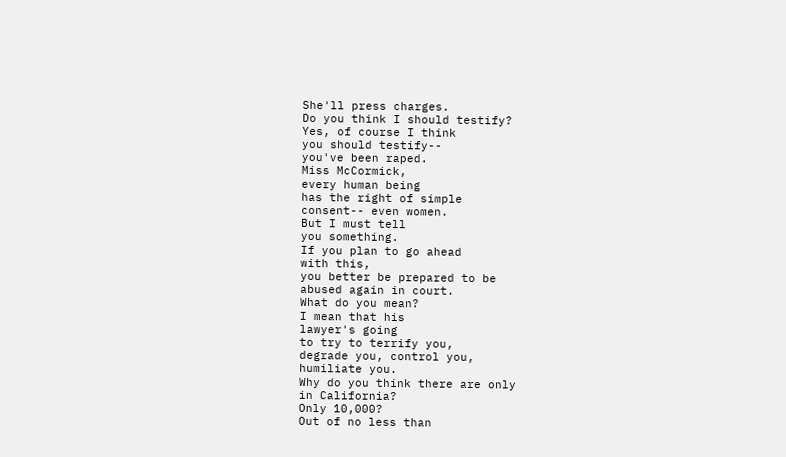She'll press charges.
Do you think I should testify?
Yes, of course I think
you should testify--
you've been raped.
Miss McCormick,
every human being
has the right of simple
consent-- even women.
But I must tell
you something.
If you plan to go ahead
with this,
you better be prepared to be
abused again in court.
What do you mean?
I mean that his
lawyer's going
to try to terrify you,
degrade you, control you,
humiliate you.
Why do you think there are only
in California?
Only 10,000?
Out of no less than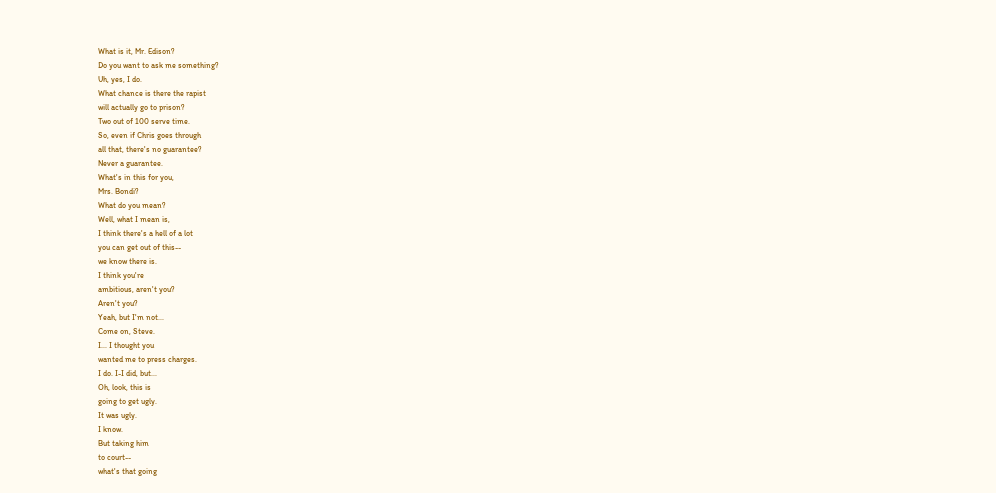What is it, Mr. Edison?
Do you want to ask me something?
Uh, yes, I do.
What chance is there the rapist
will actually go to prison?
Two out of 100 serve time.
So, even if Chris goes through
all that, there's no guarantee?
Never a guarantee.
What's in this for you,
Mrs. Bondi?
What do you mean?
Well, what I mean is,
I think there's a hell of a lot
you can get out of this--
we know there is.
I think you're
ambitious, aren't you?
Aren't you?
Yeah, but I'm not...
Come on, Steve.
I... I thought you
wanted me to press charges.
I do. I-I did, but...
Oh, look, this is
going to get ugly.
It was ugly.
I know.
But taking him
to court--
what's that going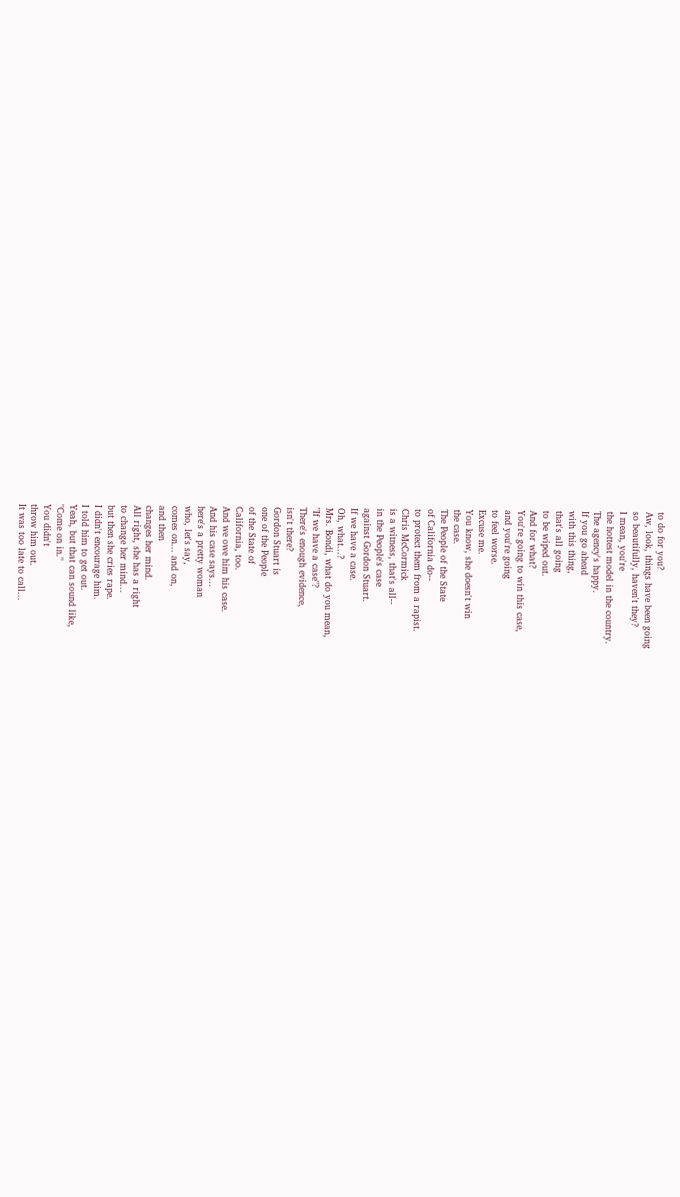to do for you?
Aw, look, things have been going
so beautifully, haven't they?
I mean, you're
the hottest model in the country.
The agency's happy.
If you go ahead
with this thing,
that's all going
to be wiped out.
And for what?
You're going to win this case,
and you're going
to feel worse.
Excuse me.
You know, she doesn't win
the case.
The People of the State
of California do--
to protect them from a rapist.
Chris McCormick
is a witness, that's all--
in the People's case
against Gordon Stuart.
If we have a case.
Oh, what...?
Mrs. Bondi, what do you mean,
"If we have a case"?
There's enough evidence,
isn't there?
Gordon Stuart is
one of the People
of the State of
California, too.
And we owe him his case.
And his case says...
here's a pretty woman
who, let's say,
comes on... and on,
and then
changes her mind.
All right, she has a right
to change her mind...
but then she cries rape.
I didn't encourage him.
I told him to get out.
Yeah, but that can sound like,
"Come on in."
You didn't
throw him out.
It was too late to call...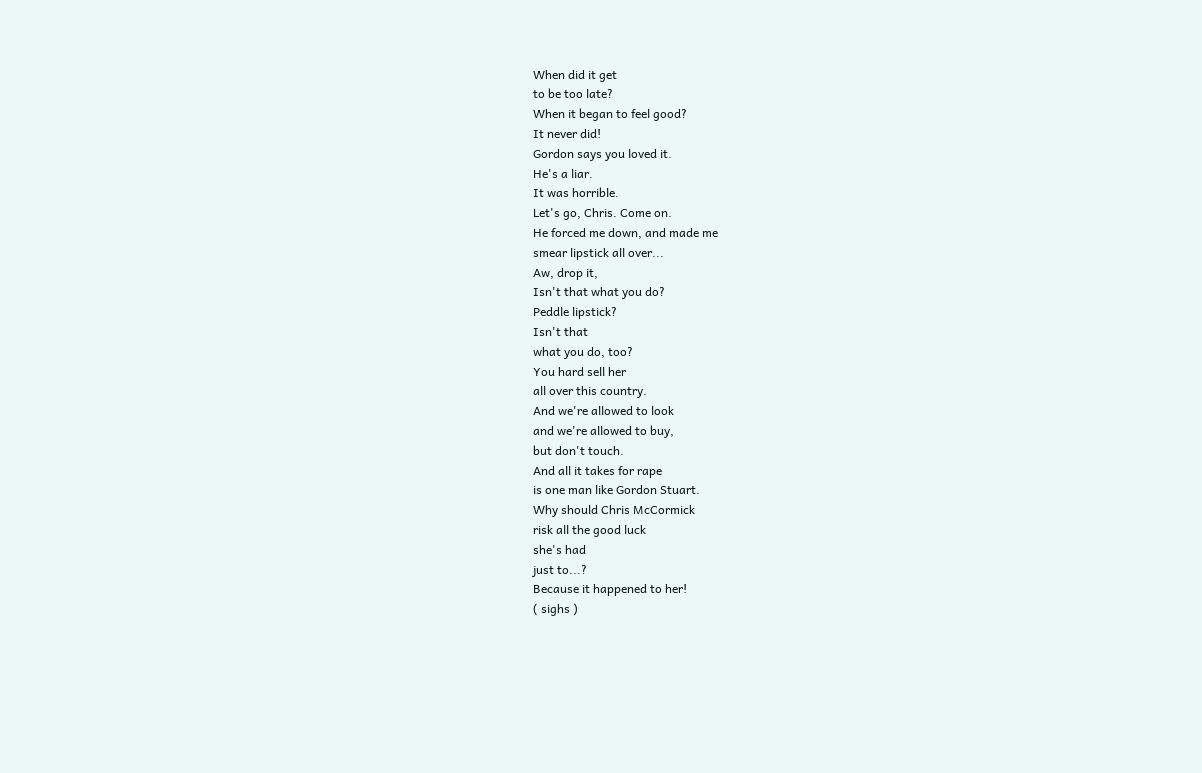When did it get
to be too late?
When it began to feel good?
It never did!
Gordon says you loved it.
He's a liar.
It was horrible.
Let's go, Chris. Come on.
He forced me down, and made me
smear lipstick all over...
Aw, drop it,
Isn't that what you do?
Peddle lipstick?
Isn't that
what you do, too?
You hard sell her
all over this country.
And we're allowed to look
and we're allowed to buy,
but don't touch.
And all it takes for rape
is one man like Gordon Stuart.
Why should Chris McCormick
risk all the good luck
she's had
just to...?
Because it happened to her!
( sighs )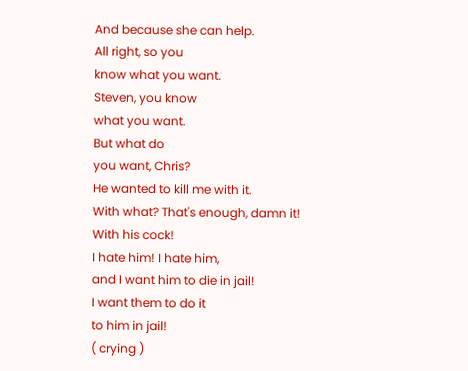And because she can help.
All right, so you
know what you want.
Steven, you know
what you want.
But what do
you want, Chris?
He wanted to kill me with it.
With what? That's enough, damn it!
With his cock!
I hate him! I hate him,
and I want him to die in jail!
I want them to do it
to him in jail!
( crying )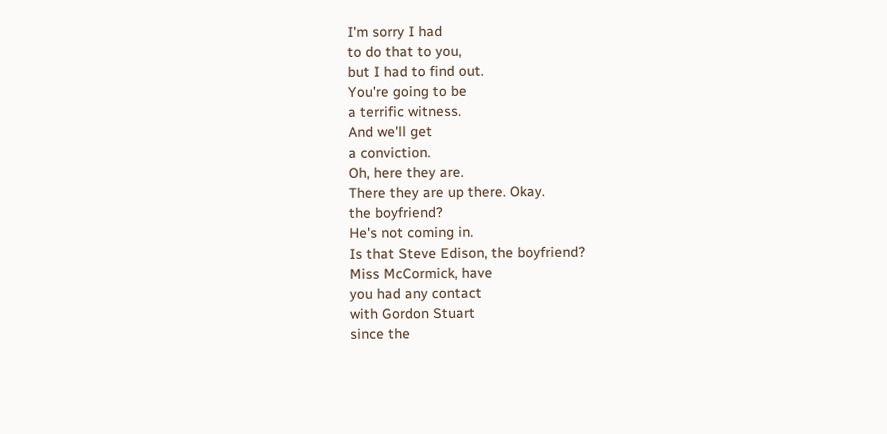I'm sorry I had
to do that to you,
but I had to find out.
You're going to be
a terrific witness.
And we'll get
a conviction.
Oh, here they are.
There they are up there. Okay.
the boyfriend?
He's not coming in.
Is that Steve Edison, the boyfriend?
Miss McCormick, have
you had any contact
with Gordon Stuart
since the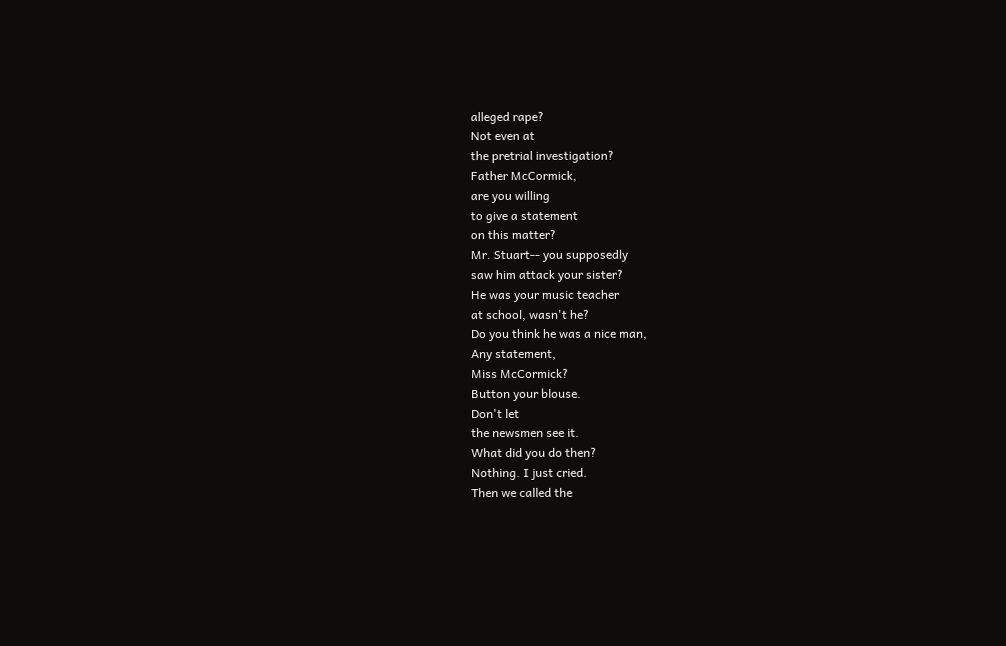alleged rape?
Not even at
the pretrial investigation?
Father McCormick,
are you willing
to give a statement
on this matter?
Mr. Stuart-- you supposedly
saw him attack your sister?
He was your music teacher
at school, wasn't he?
Do you think he was a nice man,
Any statement,
Miss McCormick?
Button your blouse.
Don't let
the newsmen see it.
What did you do then?
Nothing. I just cried.
Then we called the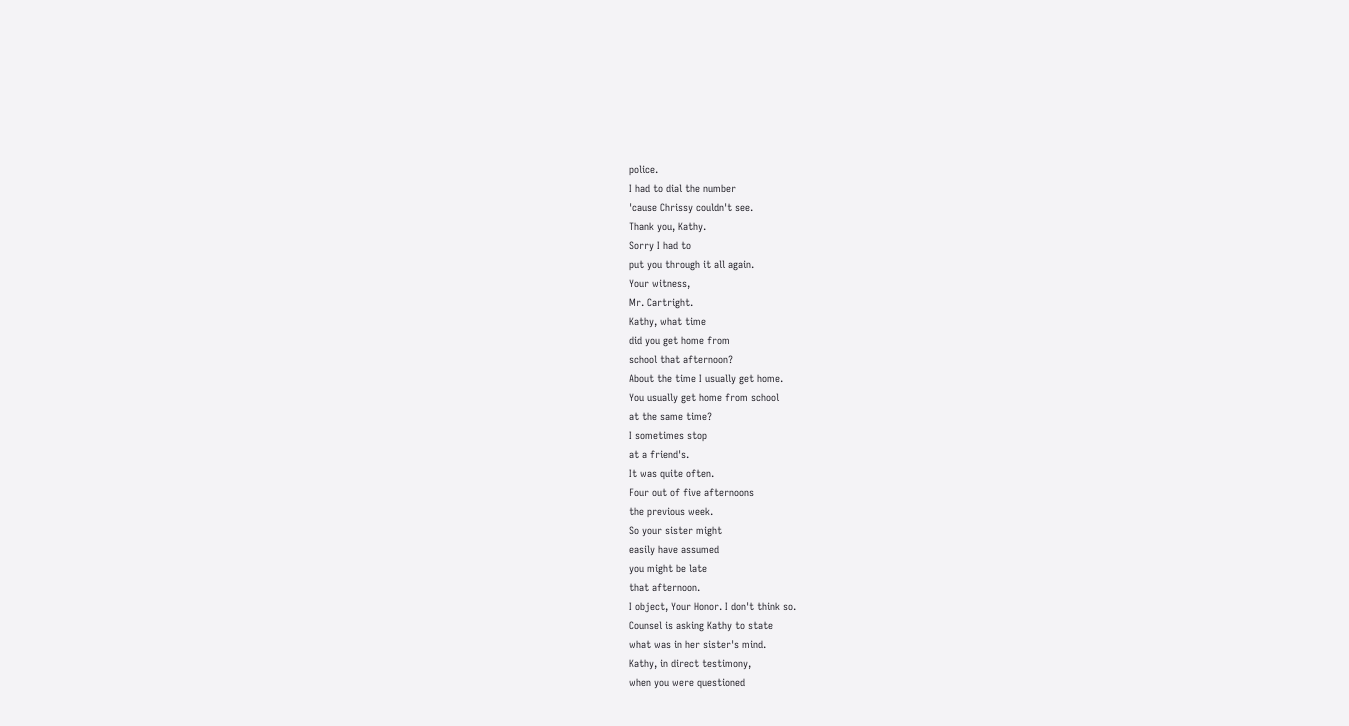police.
I had to dial the number
'cause Chrissy couldn't see.
Thank you, Kathy.
Sorry I had to
put you through it all again.
Your witness,
Mr. Cartright.
Kathy, what time
did you get home from
school that afternoon?
About the time I usually get home.
You usually get home from school
at the same time?
I sometimes stop
at a friend's.
It was quite often.
Four out of five afternoons
the previous week.
So your sister might
easily have assumed
you might be late
that afternoon.
I object, Your Honor. I don't think so.
Counsel is asking Kathy to state
what was in her sister's mind.
Kathy, in direct testimony,
when you were questioned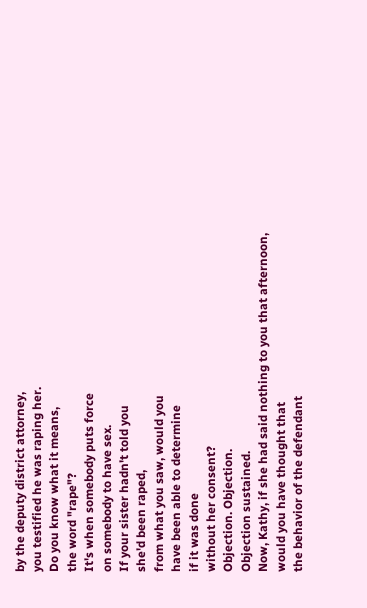by the deputy district attorney,
you testified he was raping her.
Do you know what it means,
the word "rape"?
It's when somebody puts force
on somebody to have sex.
If your sister hadn't told you
she'd been raped,
from what you saw, would you
have been able to determine
if it was done
without her consent?
Objection. Objection.
Objection sustained.
Now, Kathy, if she had said nothing to you that afternoon,
would you have thought that
the behavior of the defendant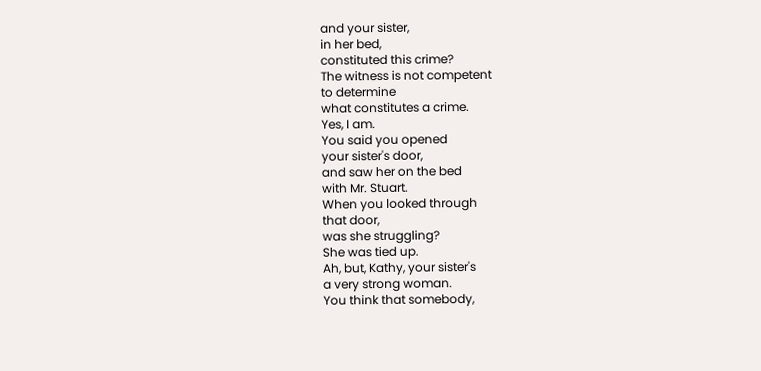and your sister,
in her bed,
constituted this crime?
The witness is not competent
to determine
what constitutes a crime.
Yes, I am.
You said you opened
your sister's door,
and saw her on the bed
with Mr. Stuart.
When you looked through
that door,
was she struggling?
She was tied up.
Ah, but, Kathy, your sister's
a very strong woman.
You think that somebody,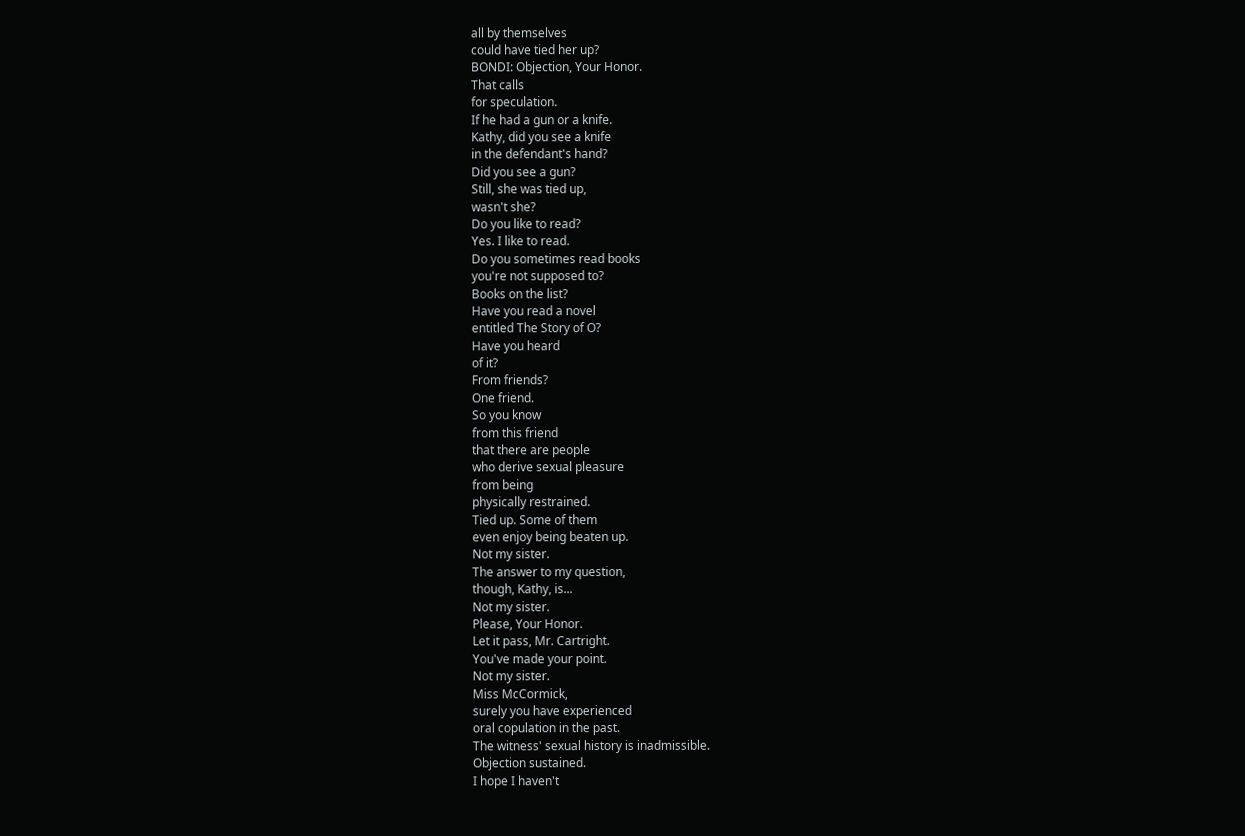all by themselves
could have tied her up?
BONDI: Objection, Your Honor.
That calls
for speculation.
If he had a gun or a knife.
Kathy, did you see a knife
in the defendant's hand?
Did you see a gun?
Still, she was tied up,
wasn't she?
Do you like to read?
Yes. I like to read.
Do you sometimes read books
you're not supposed to?
Books on the list?
Have you read a novel
entitled The Story of O?
Have you heard
of it?
From friends?
One friend.
So you know
from this friend
that there are people
who derive sexual pleasure
from being
physically restrained.
Tied up. Some of them
even enjoy being beaten up.
Not my sister.
The answer to my question,
though, Kathy, is...
Not my sister.
Please, Your Honor.
Let it pass, Mr. Cartright.
You've made your point.
Not my sister.
Miss McCormick,
surely you have experienced
oral copulation in the past.
The witness' sexual history is inadmissible.
Objection sustained.
I hope I haven't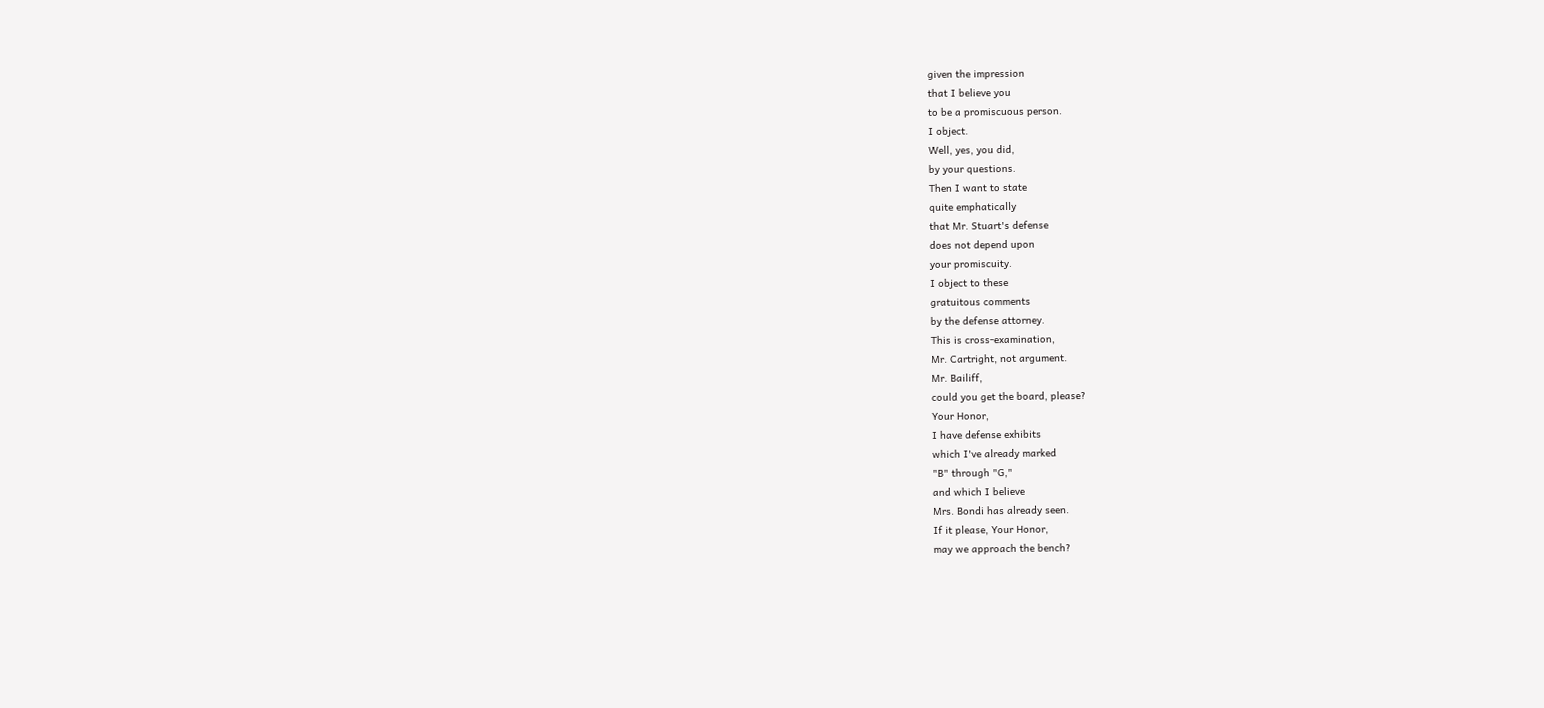given the impression
that I believe you
to be a promiscuous person.
I object.
Well, yes, you did,
by your questions.
Then I want to state
quite emphatically
that Mr. Stuart's defense
does not depend upon
your promiscuity.
I object to these
gratuitous comments
by the defense attorney.
This is cross-examination,
Mr. Cartright, not argument.
Mr. Bailiff,
could you get the board, please?
Your Honor,
I have defense exhibits
which I've already marked
"B" through "G,"
and which I believe
Mrs. Bondi has already seen.
If it please, Your Honor,
may we approach the bench?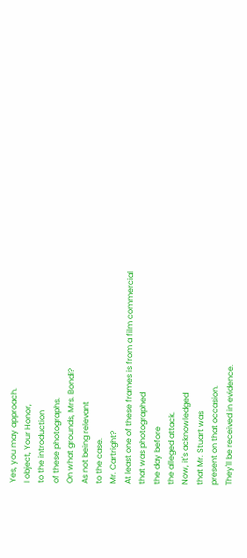Yes, you may approach.
I object, Your Honor,
to the introduction
of these photographs.
On what grounds, Mrs. Bondi?
As not being relevant
to the case.
Mr. Cartright?
At least one of these frames is from a film commercial
that was photographed
the day before
the alleged attack.
Now, it's acknowledged
that Mr. Stuart was
present on that occasion.
They'll be received in evidence.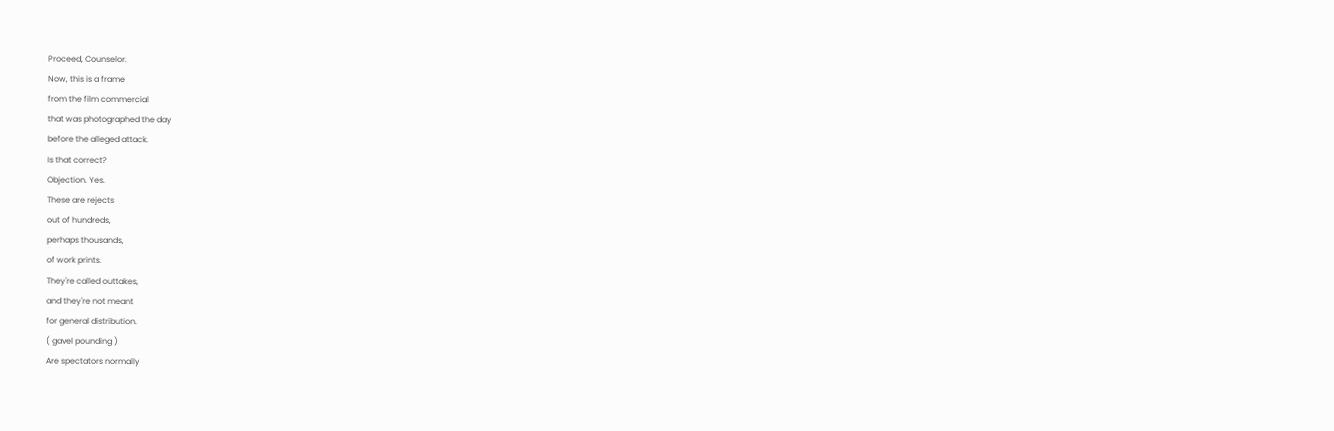Proceed, Counselor.
Now, this is a frame
from the film commercial
that was photographed the day
before the alleged attack.
Is that correct?
Objection. Yes.
These are rejects
out of hundreds,
perhaps thousands,
of work prints.
They're called outtakes,
and they're not meant
for general distribution.
( gavel pounding )
Are spectators normally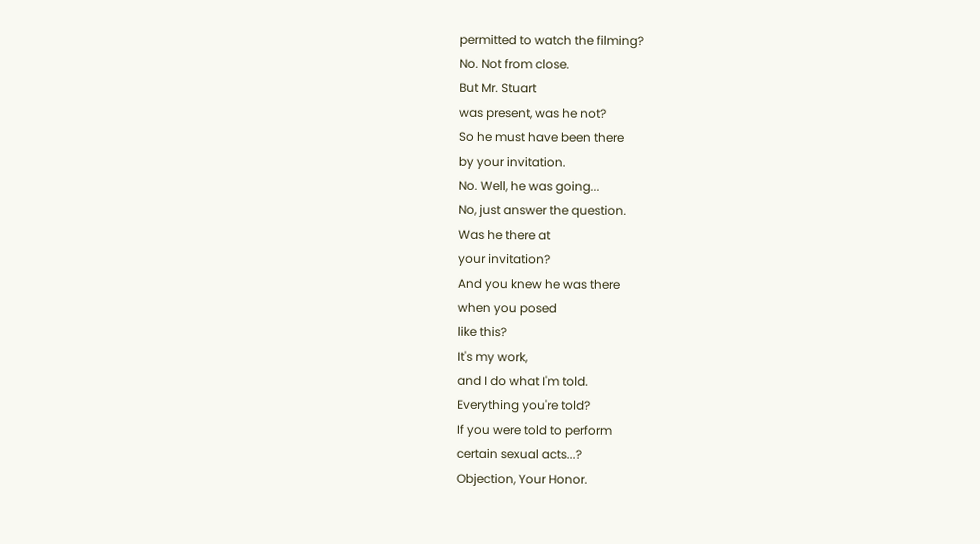permitted to watch the filming?
No. Not from close.
But Mr. Stuart
was present, was he not?
So he must have been there
by your invitation.
No. Well, he was going...
No, just answer the question.
Was he there at
your invitation?
And you knew he was there
when you posed
like this?
It's my work,
and I do what I'm told.
Everything you're told?
If you were told to perform
certain sexual acts...?
Objection, Your Honor.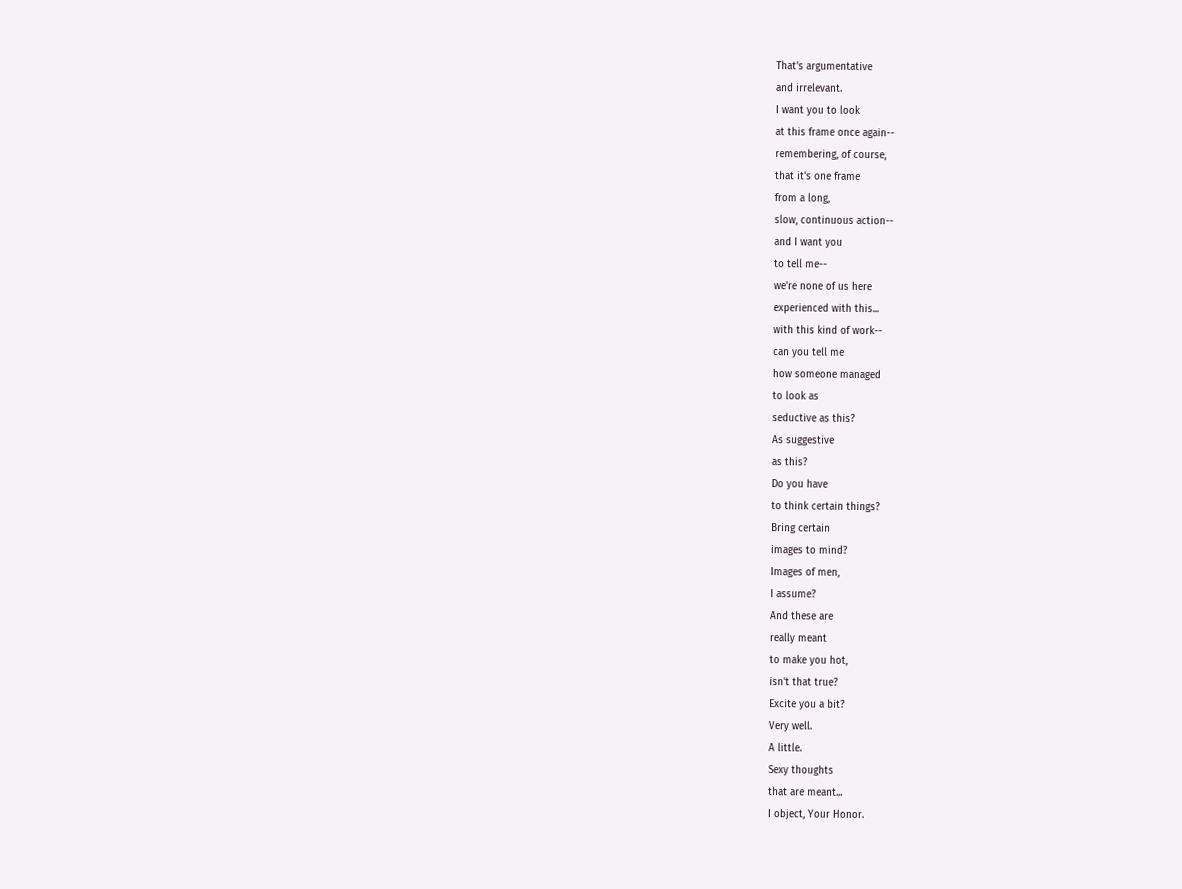That's argumentative
and irrelevant.
I want you to look
at this frame once again--
remembering, of course,
that it's one frame
from a long,
slow, continuous action--
and I want you
to tell me--
we're none of us here
experienced with this...
with this kind of work--
can you tell me
how someone managed
to look as
seductive as this?
As suggestive
as this?
Do you have
to think certain things?
Bring certain
images to mind?
Images of men,
I assume?
And these are
really meant
to make you hot,
isn't that true?
Excite you a bit?
Very well.
A little.
Sexy thoughts
that are meant...
I object, Your Honor.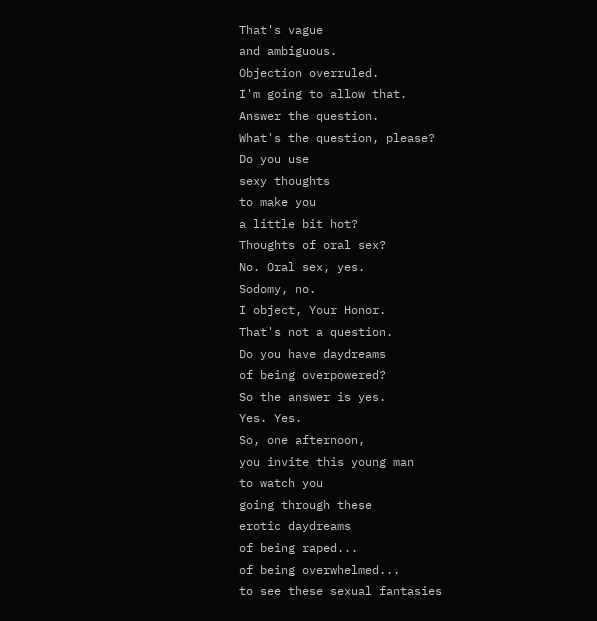That's vague
and ambiguous.
Objection overruled.
I'm going to allow that.
Answer the question.
What's the question, please?
Do you use
sexy thoughts
to make you
a little bit hot?
Thoughts of oral sex?
No. Oral sex, yes.
Sodomy, no.
I object, Your Honor.
That's not a question.
Do you have daydreams
of being overpowered?
So the answer is yes.
Yes. Yes.
So, one afternoon,
you invite this young man
to watch you
going through these
erotic daydreams
of being raped...
of being overwhelmed...
to see these sexual fantasies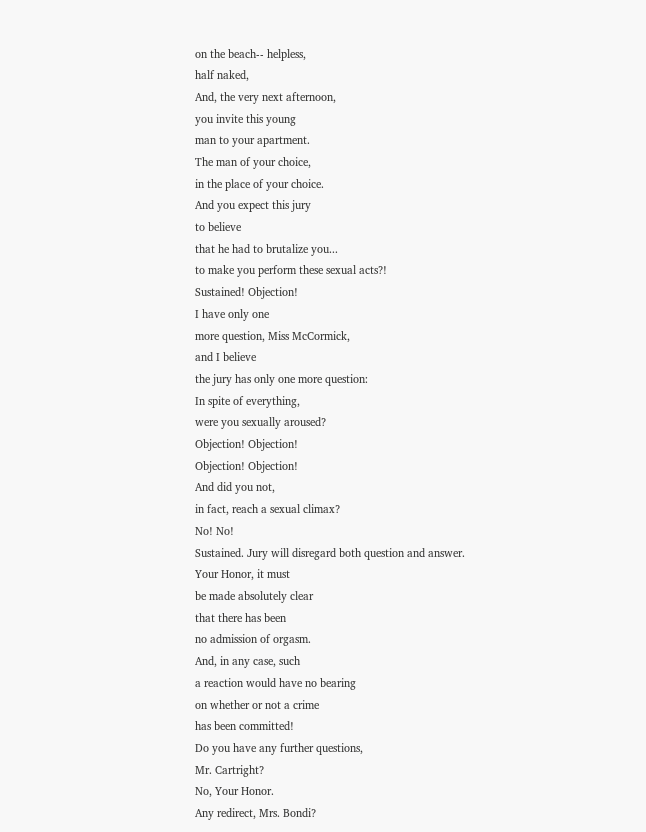on the beach-- helpless,
half naked,
And, the very next afternoon,
you invite this young
man to your apartment.
The man of your choice,
in the place of your choice.
And you expect this jury
to believe
that he had to brutalize you...
to make you perform these sexual acts?!
Sustained! Objection!
I have only one
more question, Miss McCormick,
and I believe
the jury has only one more question:
In spite of everything,
were you sexually aroused?
Objection! Objection!
Objection! Objection!
And did you not,
in fact, reach a sexual climax?
No! No!
Sustained. Jury will disregard both question and answer.
Your Honor, it must
be made absolutely clear
that there has been
no admission of orgasm.
And, in any case, such
a reaction would have no bearing
on whether or not a crime
has been committed!
Do you have any further questions,
Mr. Cartright?
No, Your Honor.
Any redirect, Mrs. Bondi?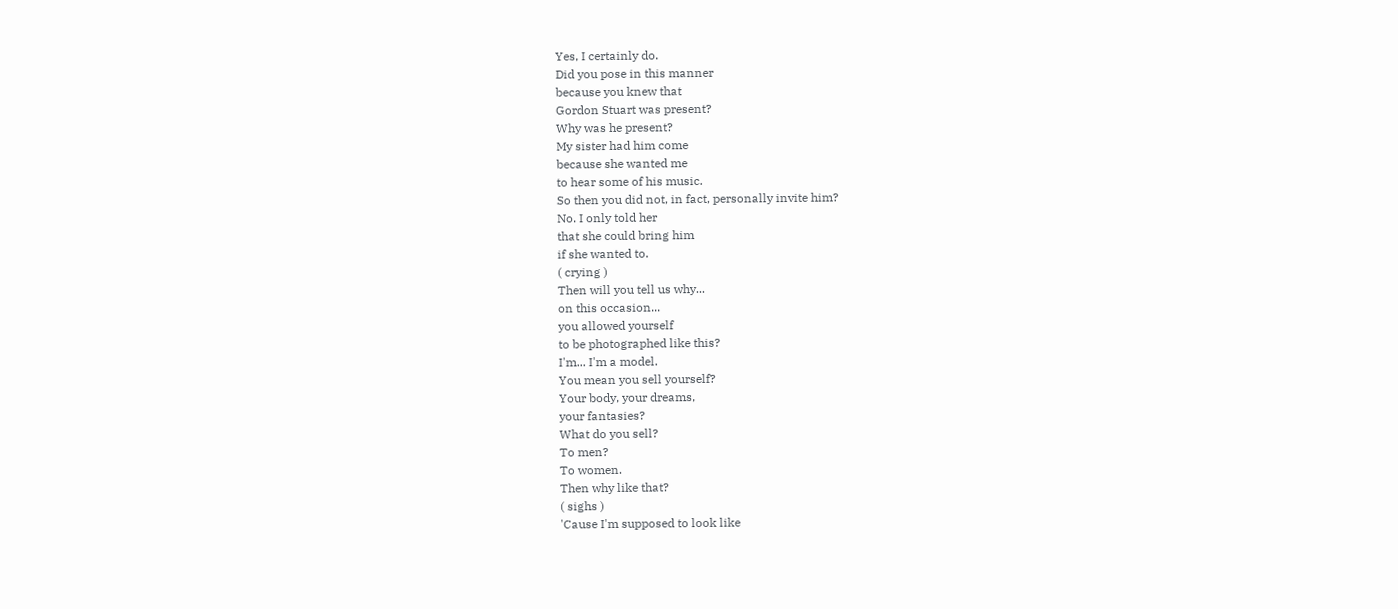Yes, I certainly do.
Did you pose in this manner
because you knew that
Gordon Stuart was present?
Why was he present?
My sister had him come
because she wanted me
to hear some of his music.
So then you did not, in fact, personally invite him?
No. I only told her
that she could bring him
if she wanted to.
( crying )
Then will you tell us why...
on this occasion...
you allowed yourself
to be photographed like this?
I'm... I'm a model.
You mean you sell yourself?
Your body, your dreams,
your fantasies?
What do you sell?
To men?
To women.
Then why like that?
( sighs )
'Cause I'm supposed to look like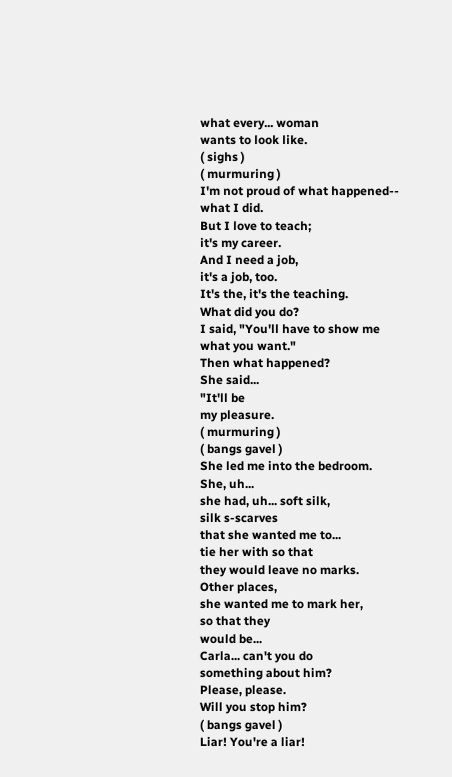what every... woman
wants to look like.
( sighs )
( murmuring )
I'm not proud of what happened--
what I did.
But I love to teach;
it's my career.
And I need a job,
it's a job, too.
It's the, it's the teaching.
What did you do?
I said, "You'll have to show me
what you want."
Then what happened?
She said...
"It'll be
my pleasure.
( murmuring )
( bangs gavel )
She led me into the bedroom.
She, uh...
she had, uh... soft silk,
silk s-scarves
that she wanted me to...
tie her with so that
they would leave no marks.
Other places,
she wanted me to mark her,
so that they
would be...
Carla... can't you do
something about him?
Please, please.
Will you stop him?
( bangs gavel )
Liar! You're a liar!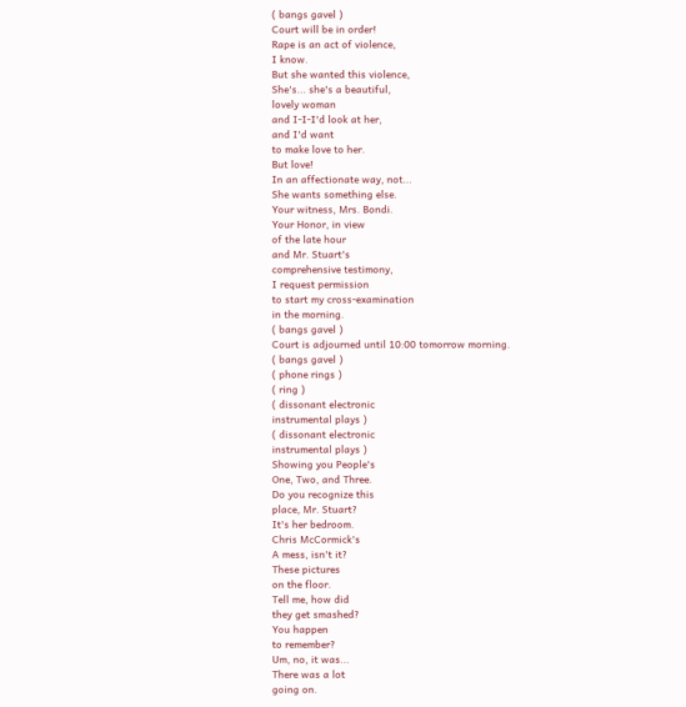( bangs gavel )
Court will be in order!
Rape is an act of violence,
I know.
But she wanted this violence,
She's... she's a beautiful,
lovely woman
and I-I-I'd look at her,
and I'd want
to make love to her.
But love!
In an affectionate way, not...
She wants something else.
Your witness, Mrs. Bondi.
Your Honor, in view
of the late hour
and Mr. Stuart's
comprehensive testimony,
I request permission
to start my cross-examination
in the morning.
( bangs gavel )
Court is adjourned until 10:00 tomorrow morning.
( bangs gavel )
( phone rings )
( ring )
( dissonant electronic
instrumental plays )
( dissonant electronic
instrumental plays )
Showing you People's
One, Two, and Three.
Do you recognize this
place, Mr. Stuart?
It's her bedroom.
Chris McCormick's
A mess, isn't it?
These pictures
on the floor.
Tell me, how did
they get smashed?
You happen
to remember?
Um, no, it was...
There was a lot
going on.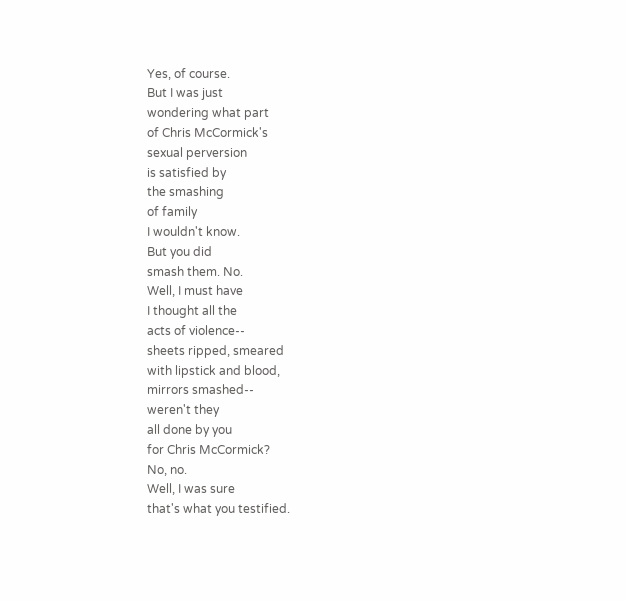Yes, of course.
But I was just
wondering what part
of Chris McCormick's
sexual perversion
is satisfied by
the smashing
of family
I wouldn't know.
But you did
smash them. No.
Well, I must have
I thought all the
acts of violence--
sheets ripped, smeared
with lipstick and blood,
mirrors smashed--
weren't they
all done by you
for Chris McCormick?
No, no.
Well, I was sure
that's what you testified.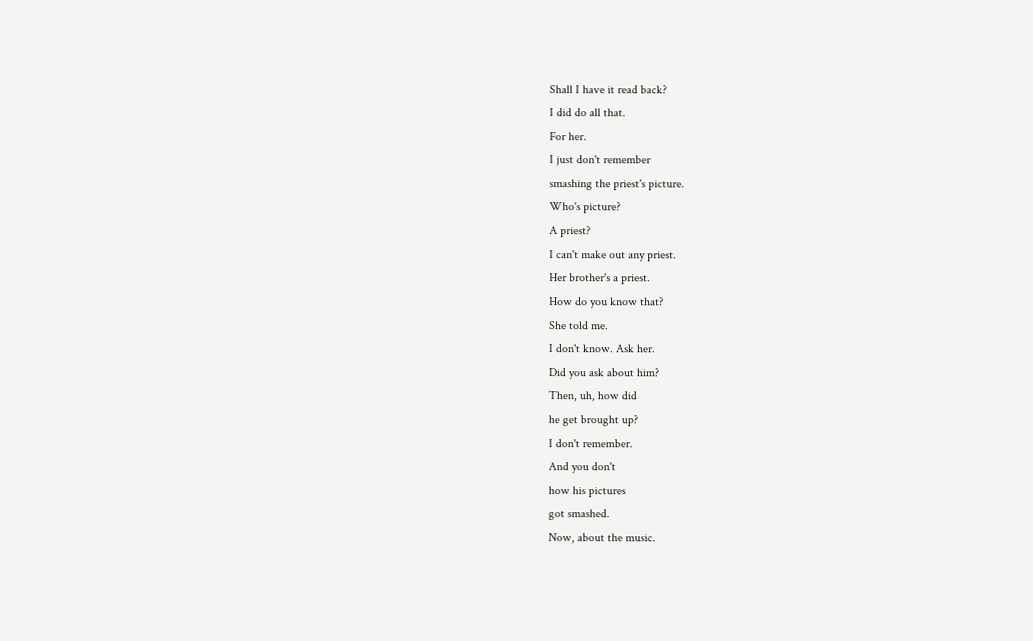Shall I have it read back?
I did do all that.
For her.
I just don't remember
smashing the priest's picture.
Who's picture?
A priest?
I can't make out any priest.
Her brother's a priest.
How do you know that?
She told me.
I don't know. Ask her.
Did you ask about him?
Then, uh, how did
he get brought up?
I don't remember.
And you don't
how his pictures
got smashed.
Now, about the music.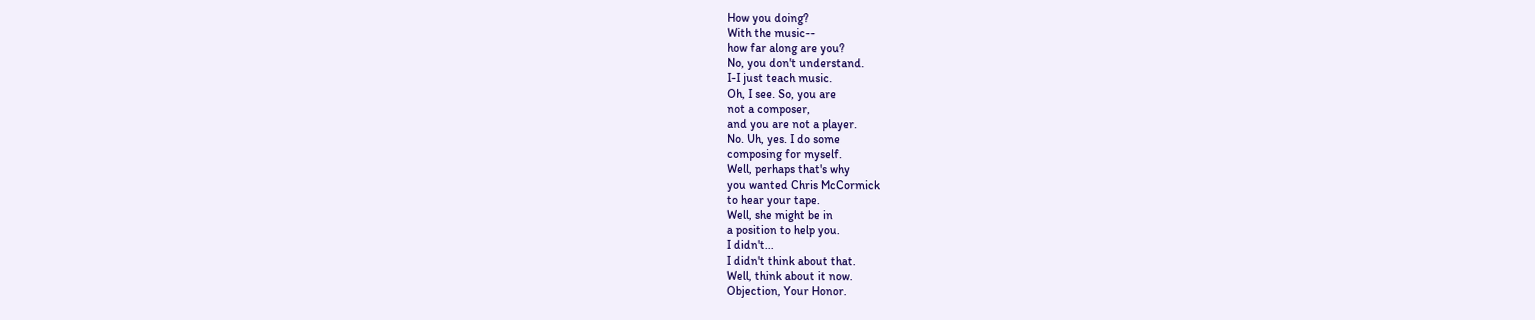How you doing?
With the music--
how far along are you?
No, you don't understand.
I-I just teach music.
Oh, I see. So, you are
not a composer,
and you are not a player.
No. Uh, yes. I do some
composing for myself.
Well, perhaps that's why
you wanted Chris McCormick
to hear your tape.
Well, she might be in
a position to help you.
I didn't...
I didn't think about that.
Well, think about it now.
Objection, Your Honor.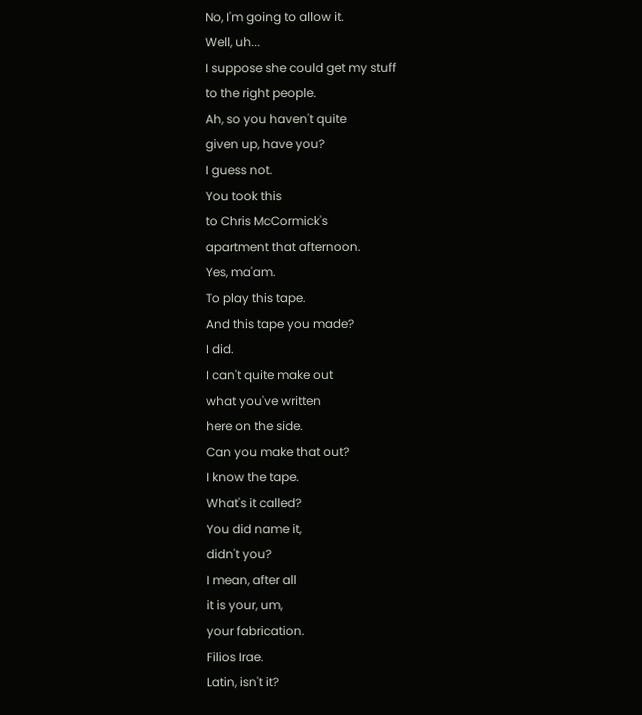No, I'm going to allow it.
Well, uh...
I suppose she could get my stuff
to the right people.
Ah, so you haven't quite
given up, have you?
I guess not.
You took this
to Chris McCormick's
apartment that afternoon.
Yes, ma'am.
To play this tape.
And this tape you made?
I did.
I can't quite make out
what you've written
here on the side.
Can you make that out?
I know the tape.
What's it called?
You did name it,
didn't you?
I mean, after all
it is your, um,
your fabrication.
Filios Irae.
Latin, isn't it?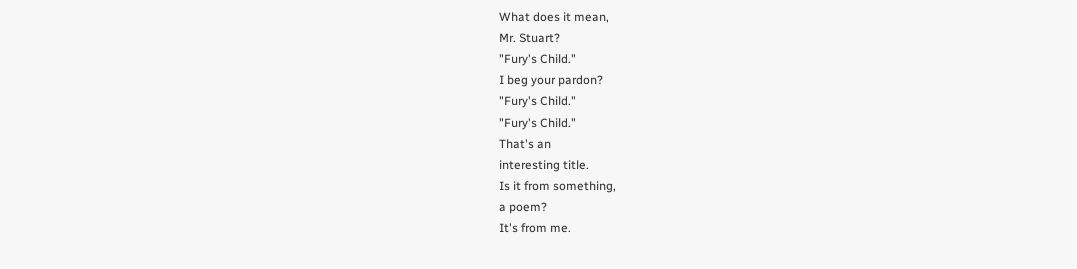What does it mean,
Mr. Stuart?
"Fury's Child."
I beg your pardon?
"Fury's Child."
"Fury's Child."
That's an
interesting title.
Is it from something,
a poem?
It's from me.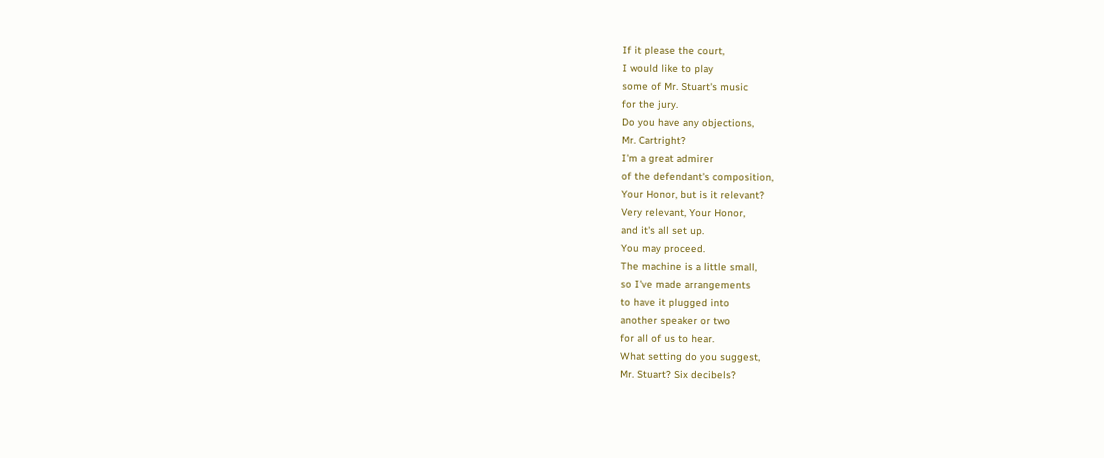If it please the court,
I would like to play
some of Mr. Stuart's music
for the jury.
Do you have any objections,
Mr. Cartright?
I'm a great admirer
of the defendant's composition,
Your Honor, but is it relevant?
Very relevant, Your Honor,
and it's all set up.
You may proceed.
The machine is a little small,
so I've made arrangements
to have it plugged into
another speaker or two
for all of us to hear.
What setting do you suggest,
Mr. Stuart? Six decibels?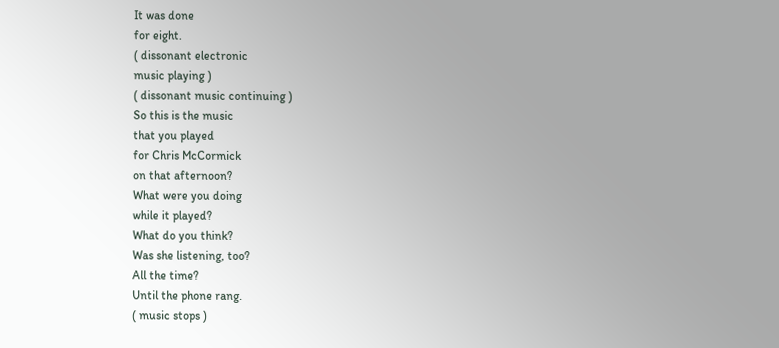It was done
for eight.
( dissonant electronic
music playing )
( dissonant music continuing )
So this is the music
that you played
for Chris McCormick
on that afternoon?
What were you doing
while it played?
What do you think?
Was she listening, too?
All the time?
Until the phone rang.
( music stops )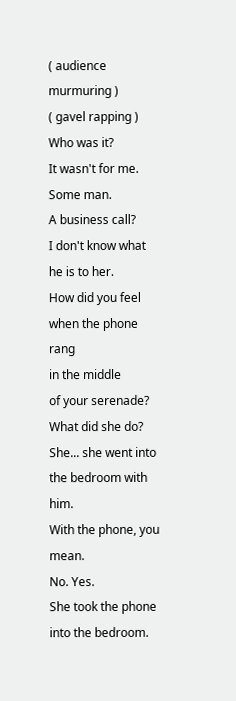( audience murmuring )
( gavel rapping )
Who was it?
It wasn't for me.
Some man.
A business call?
I don't know what he is to her.
How did you feel
when the phone rang
in the middle
of your serenade?
What did she do?
She... she went into
the bedroom with him.
With the phone, you mean.
No. Yes.
She took the phone
into the bedroom.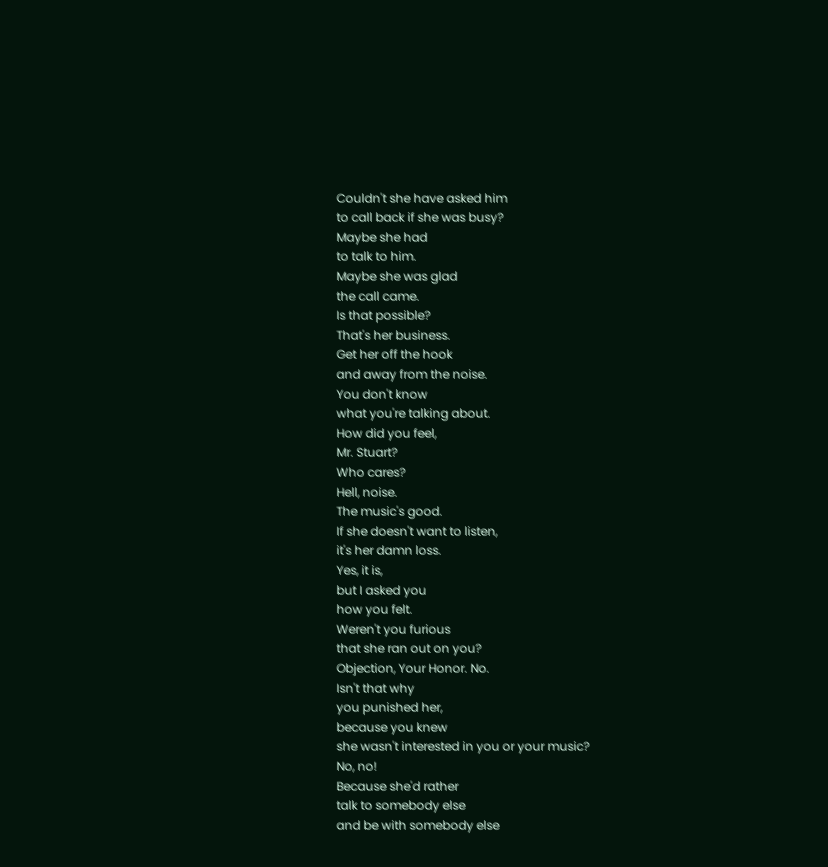Couldn't she have asked him
to call back if she was busy?
Maybe she had
to talk to him.
Maybe she was glad
the call came.
Is that possible?
That's her business.
Get her off the hook
and away from the noise.
You don't know
what you're talking about.
How did you feel,
Mr. Stuart?
Who cares?
Hell, noise.
The music's good.
If she doesn't want to listen,
it's her damn loss.
Yes, it is,
but I asked you
how you felt.
Weren't you furious
that she ran out on you?
Objection, Your Honor. No.
Isn't that why
you punished her,
because you knew
she wasn't interested in you or your music?
No, no!
Because she'd rather
talk to somebody else
and be with somebody else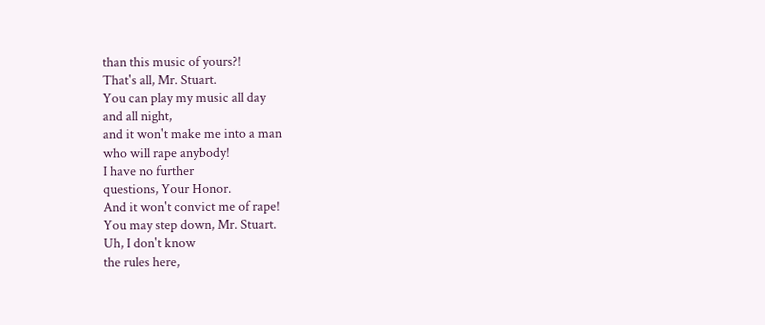than this music of yours?!
That's all, Mr. Stuart.
You can play my music all day
and all night,
and it won't make me into a man
who will rape anybody!
I have no further
questions, Your Honor.
And it won't convict me of rape!
You may step down, Mr. Stuart.
Uh, I don't know
the rules here,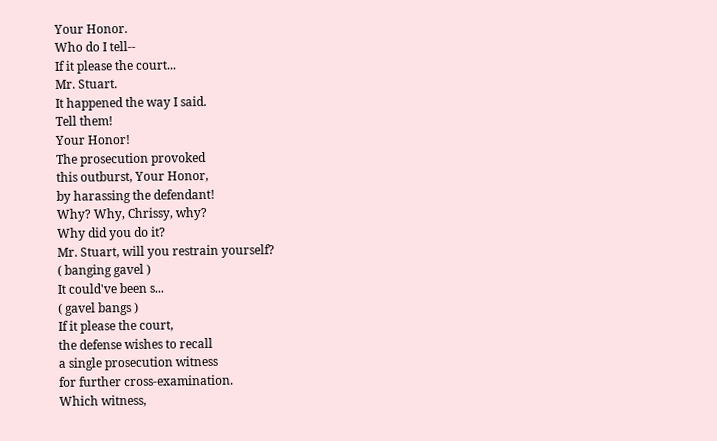Your Honor.
Who do I tell--
If it please the court...
Mr. Stuart.
It happened the way I said.
Tell them!
Your Honor!
The prosecution provoked
this outburst, Your Honor,
by harassing the defendant!
Why? Why, Chrissy, why?
Why did you do it?
Mr. Stuart, will you restrain yourself?
( banging gavel )
It could've been s...
( gavel bangs )
If it please the court,
the defense wishes to recall
a single prosecution witness
for further cross-examination.
Which witness,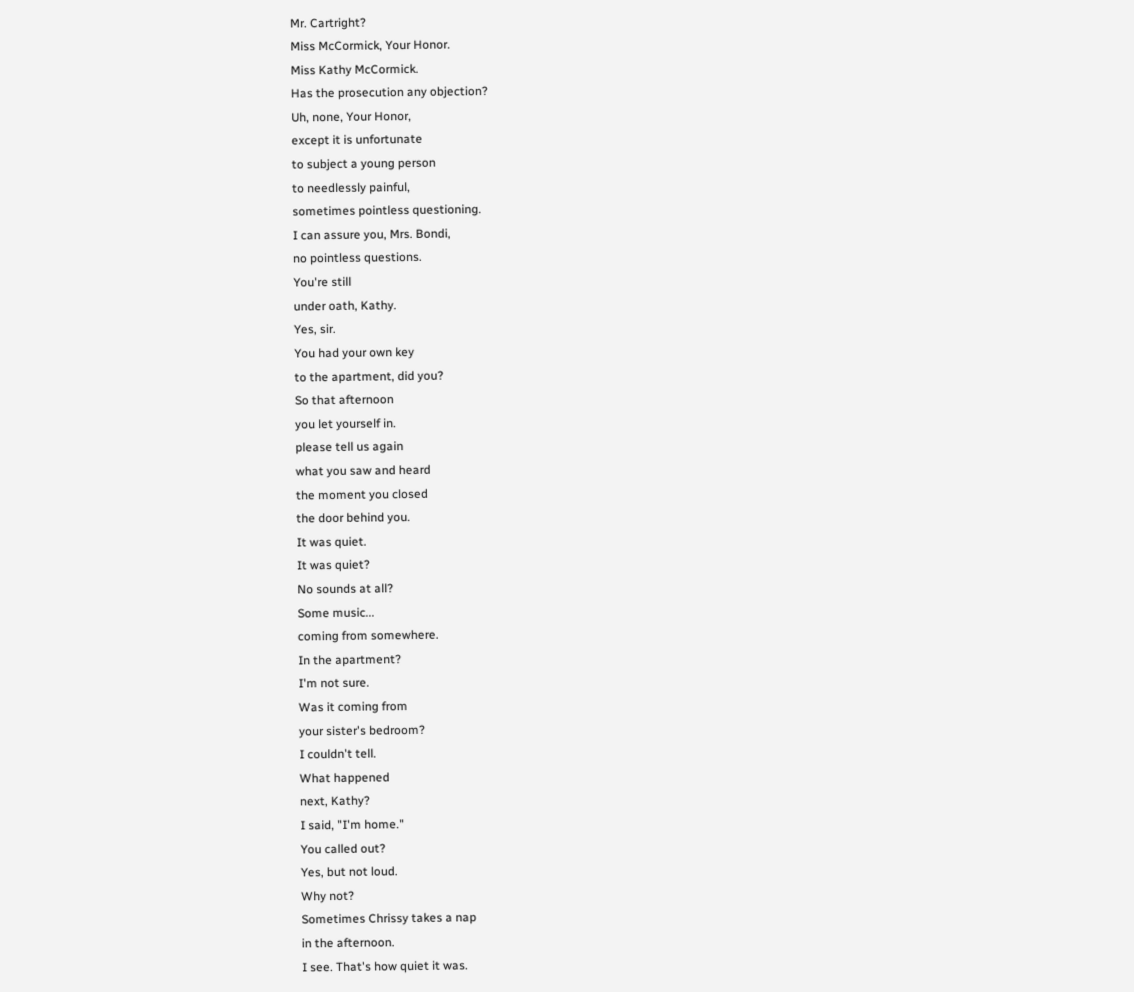Mr. Cartright?
Miss McCormick, Your Honor.
Miss Kathy McCormick.
Has the prosecution any objection?
Uh, none, Your Honor,
except it is unfortunate
to subject a young person
to needlessly painful,
sometimes pointless questioning.
I can assure you, Mrs. Bondi,
no pointless questions.
You're still
under oath, Kathy.
Yes, sir.
You had your own key
to the apartment, did you?
So that afternoon
you let yourself in.
please tell us again
what you saw and heard
the moment you closed
the door behind you.
It was quiet.
It was quiet?
No sounds at all?
Some music...
coming from somewhere.
In the apartment?
I'm not sure.
Was it coming from
your sister's bedroom?
I couldn't tell.
What happened
next, Kathy?
I said, "I'm home."
You called out?
Yes, but not loud.
Why not?
Sometimes Chrissy takes a nap
in the afternoon.
I see. That's how quiet it was.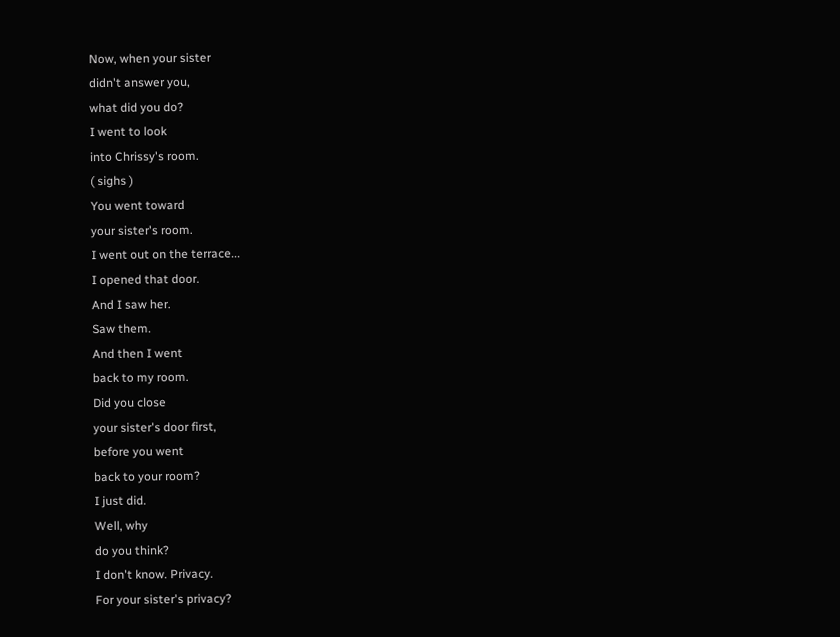Now, when your sister
didn't answer you,
what did you do?
I went to look
into Chrissy's room.
( sighs )
You went toward
your sister's room.
I went out on the terrace...
I opened that door.
And I saw her.
Saw them.
And then I went
back to my room.
Did you close
your sister's door first,
before you went
back to your room?
I just did.
Well, why
do you think?
I don't know. Privacy.
For your sister's privacy?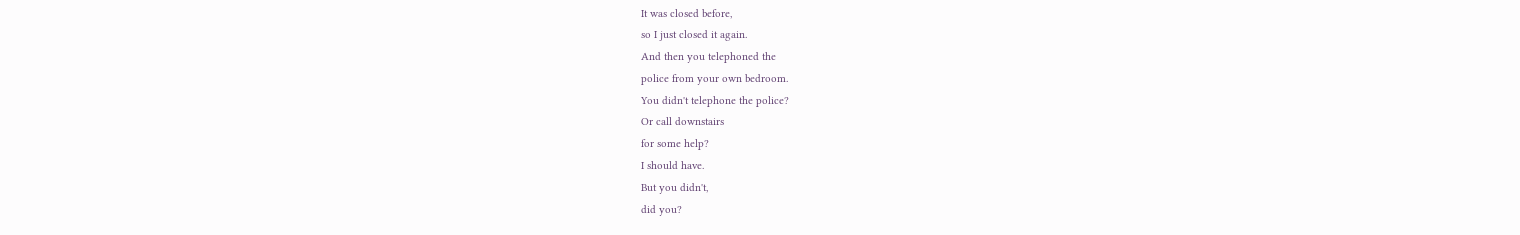It was closed before,
so I just closed it again.
And then you telephoned the
police from your own bedroom.
You didn't telephone the police?
Or call downstairs
for some help?
I should have.
But you didn't,
did you?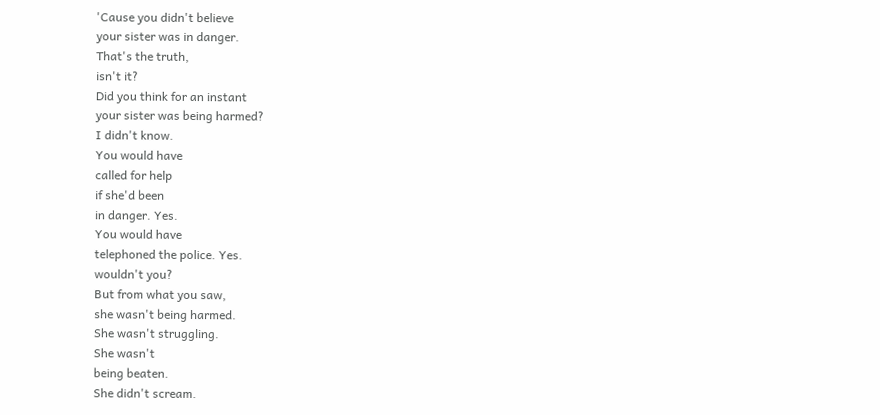'Cause you didn't believe
your sister was in danger.
That's the truth,
isn't it?
Did you think for an instant
your sister was being harmed?
I didn't know.
You would have
called for help
if she'd been
in danger. Yes.
You would have
telephoned the police. Yes.
wouldn't you?
But from what you saw,
she wasn't being harmed.
She wasn't struggling.
She wasn't
being beaten.
She didn't scream.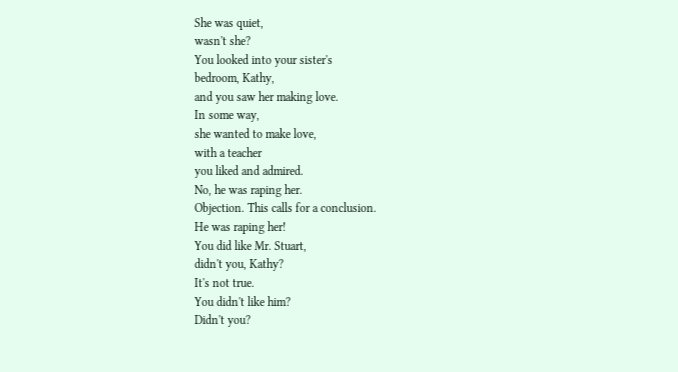She was quiet,
wasn't she?
You looked into your sister's
bedroom, Kathy,
and you saw her making love.
In some way,
she wanted to make love,
with a teacher
you liked and admired.
No, he was raping her.
Objection. This calls for a conclusion.
He was raping her!
You did like Mr. Stuart,
didn't you, Kathy?
It's not true.
You didn't like him?
Didn't you?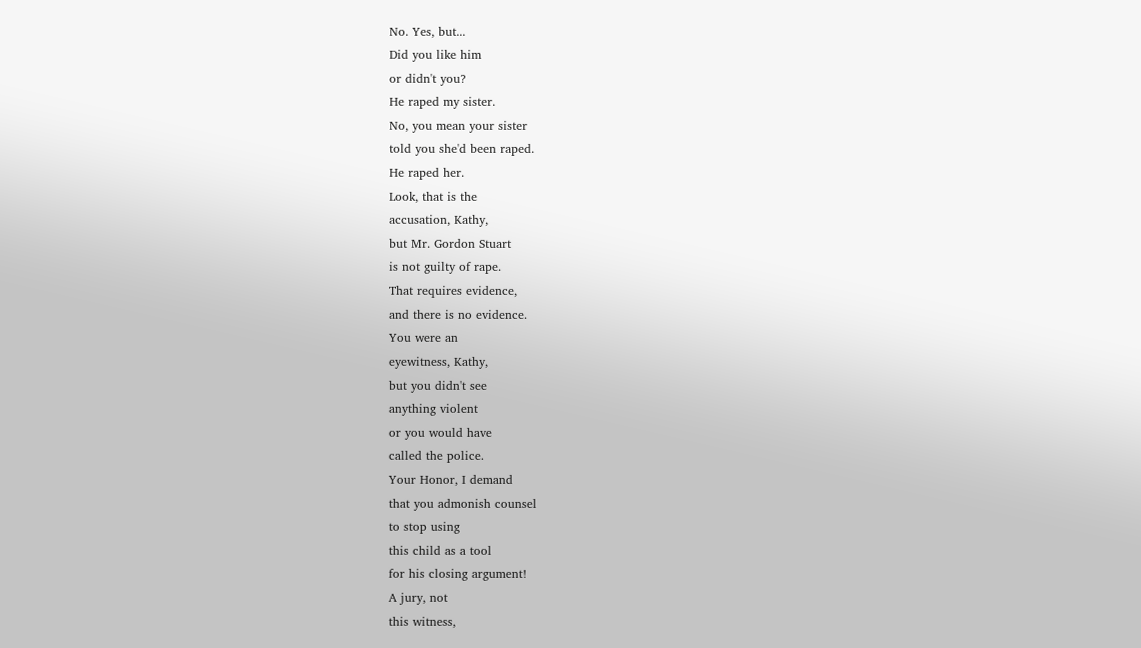No. Yes, but...
Did you like him
or didn't you?
He raped my sister.
No, you mean your sister
told you she'd been raped.
He raped her.
Look, that is the
accusation, Kathy,
but Mr. Gordon Stuart
is not guilty of rape.
That requires evidence,
and there is no evidence.
You were an
eyewitness, Kathy,
but you didn't see
anything violent
or you would have
called the police.
Your Honor, I demand
that you admonish counsel
to stop using
this child as a tool
for his closing argument!
A jury, not
this witness,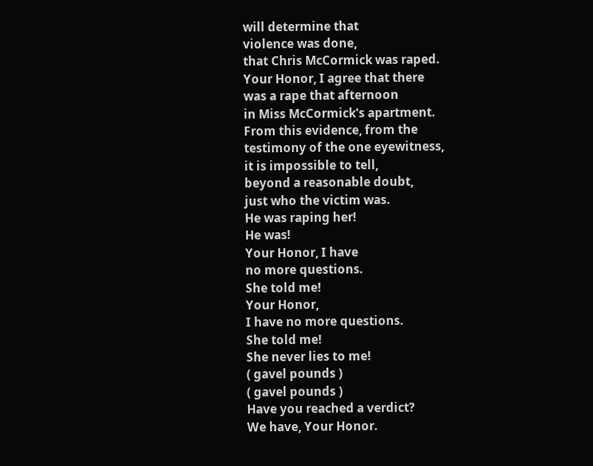will determine that
violence was done,
that Chris McCormick was raped.
Your Honor, I agree that there
was a rape that afternoon
in Miss McCormick's apartment.
From this evidence, from the
testimony of the one eyewitness,
it is impossible to tell,
beyond a reasonable doubt,
just who the victim was.
He was raping her!
He was!
Your Honor, I have
no more questions.
She told me!
Your Honor,
I have no more questions.
She told me!
She never lies to me!
( gavel pounds )
( gavel pounds )
Have you reached a verdict?
We have, Your Honor.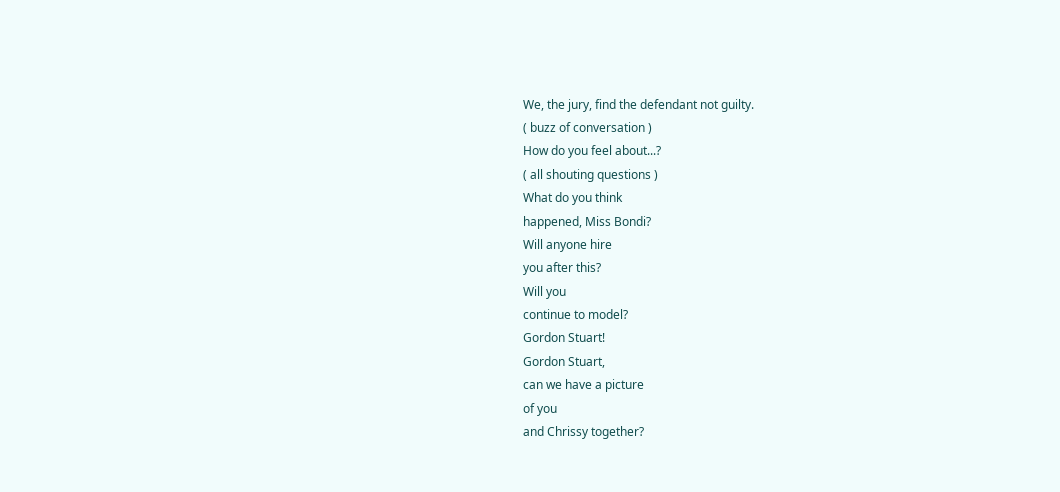We, the jury, find the defendant not guilty.
( buzz of conversation )
How do you feel about...?
( all shouting questions )
What do you think
happened, Miss Bondi?
Will anyone hire
you after this?
Will you
continue to model?
Gordon Stuart!
Gordon Stuart,
can we have a picture
of you
and Chrissy together?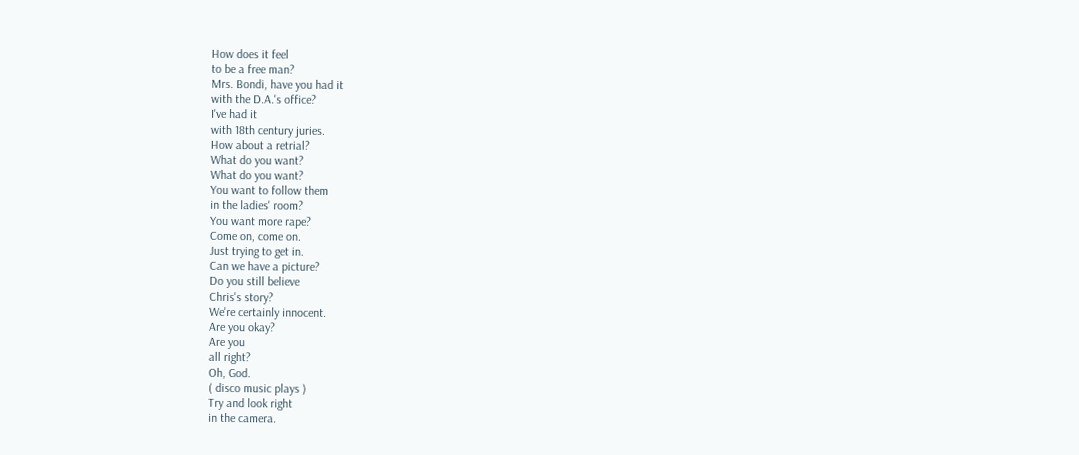How does it feel
to be a free man?
Mrs. Bondi, have you had it
with the D.A.'s office?
I've had it
with 18th century juries.
How about a retrial?
What do you want?
What do you want?
You want to follow them
in the ladies' room?
You want more rape?
Come on, come on.
Just trying to get in.
Can we have a picture?
Do you still believe
Chris's story?
We're certainly innocent.
Are you okay?
Are you
all right?
Oh, God.
( disco music plays )
Try and look right
in the camera.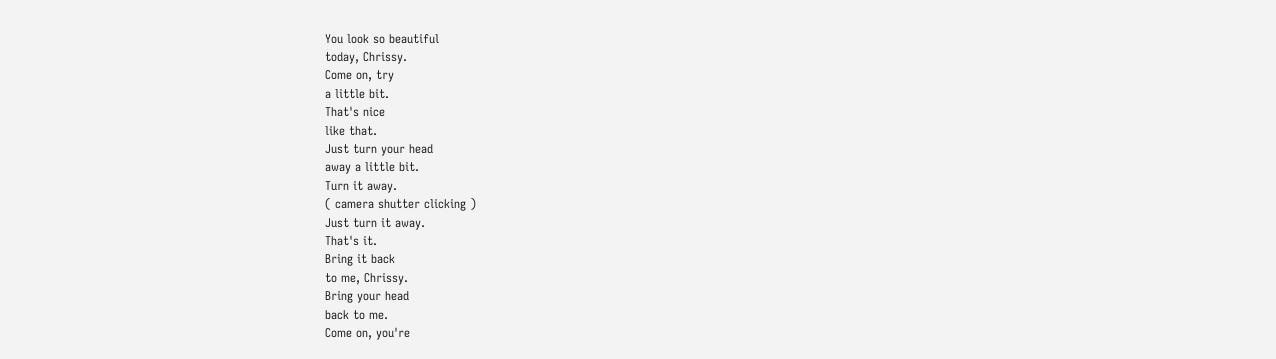You look so beautiful
today, Chrissy.
Come on, try
a little bit.
That's nice
like that.
Just turn your head
away a little bit.
Turn it away.
( camera shutter clicking )
Just turn it away.
That's it.
Bring it back
to me, Chrissy.
Bring your head
back to me.
Come on, you're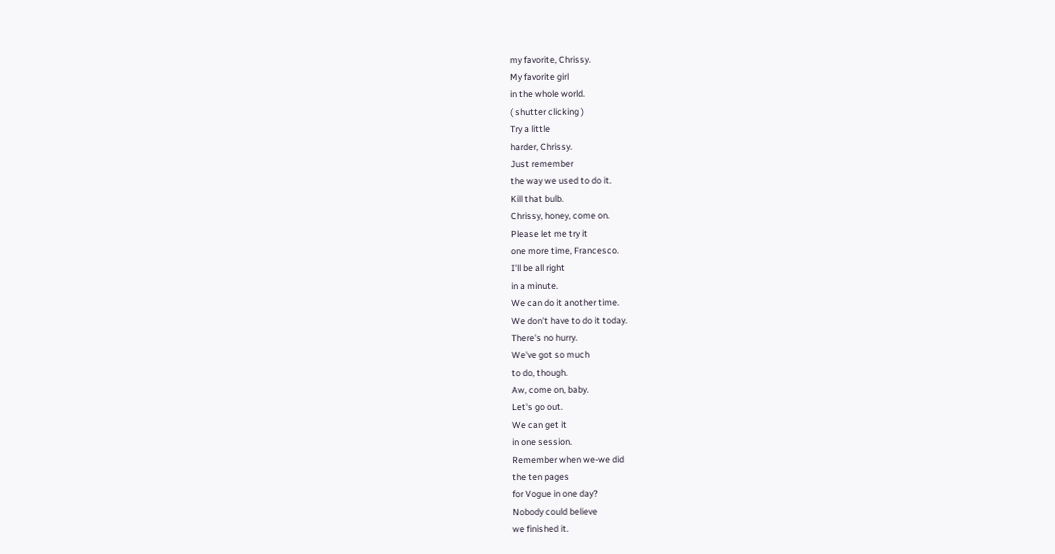my favorite, Chrissy.
My favorite girl
in the whole world.
( shutter clicking )
Try a little
harder, Chrissy.
Just remember
the way we used to do it.
Kill that bulb.
Chrissy, honey, come on.
Please let me try it
one more time, Francesco.
I'll be all right
in a minute.
We can do it another time.
We don't have to do it today.
There's no hurry.
We've got so much
to do, though.
Aw, come on, baby.
Let's go out.
We can get it
in one session.
Remember when we-we did
the ten pages
for Vogue in one day?
Nobody could believe
we finished it.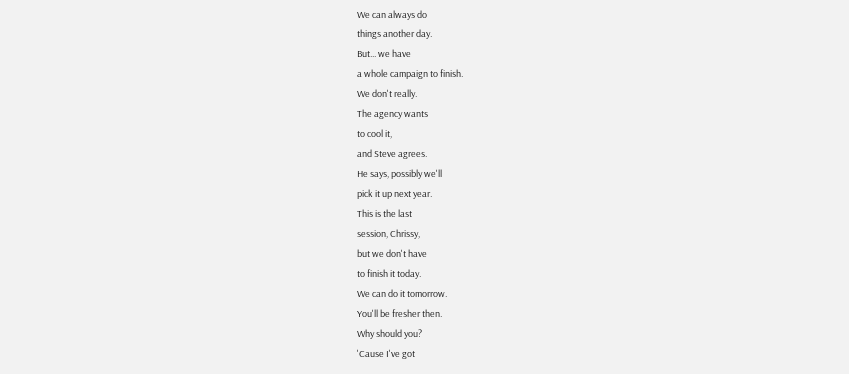We can always do
things another day.
But... we have
a whole campaign to finish.
We don't really.
The agency wants
to cool it,
and Steve agrees.
He says, possibly we'll
pick it up next year.
This is the last
session, Chrissy,
but we don't have
to finish it today.
We can do it tomorrow.
You'll be fresher then.
Why should you?
'Cause I've got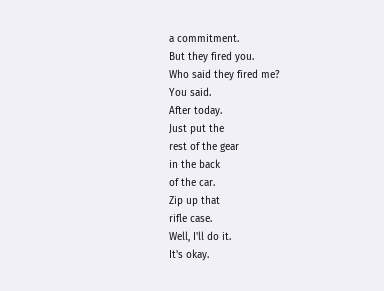a commitment.
But they fired you.
Who said they fired me?
You said.
After today.
Just put the
rest of the gear
in the back
of the car.
Zip up that
rifle case.
Well, I'll do it.
It's okay.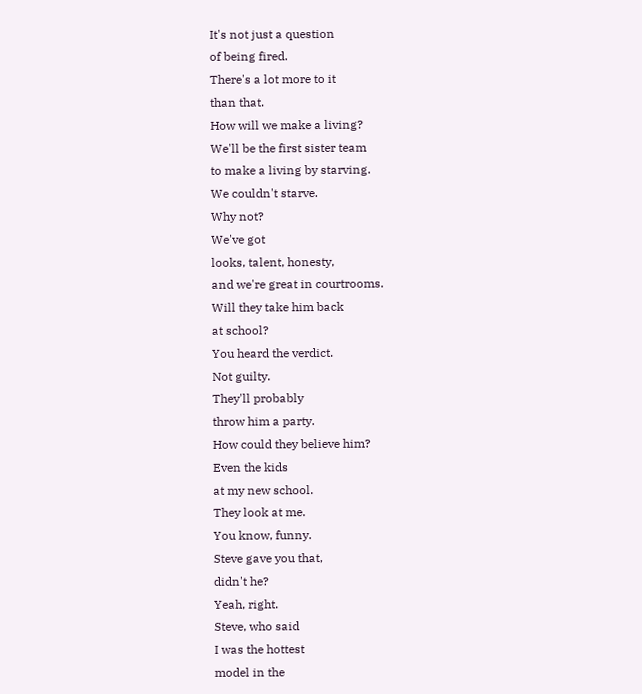It's not just a question
of being fired.
There's a lot more to it
than that.
How will we make a living?
We'll be the first sister team
to make a living by starving.
We couldn't starve.
Why not?
We've got
looks, talent, honesty,
and we're great in courtrooms.
Will they take him back
at school?
You heard the verdict.
Not guilty.
They'll probably
throw him a party.
How could they believe him?
Even the kids
at my new school.
They look at me.
You know, funny.
Steve gave you that,
didn't he?
Yeah, right.
Steve, who said
I was the hottest
model in the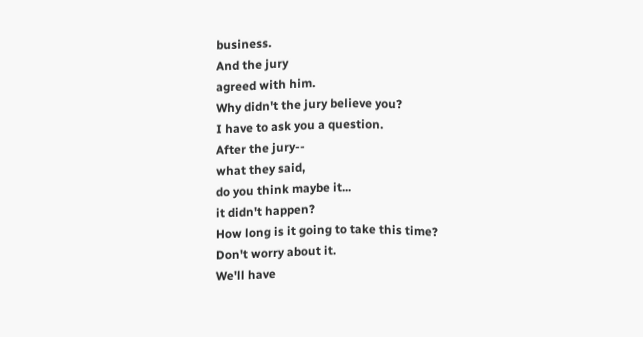business.
And the jury
agreed with him.
Why didn't the jury believe you?
I have to ask you a question.
After the jury--
what they said,
do you think maybe it...
it didn't happen?
How long is it going to take this time?
Don't worry about it.
We'll have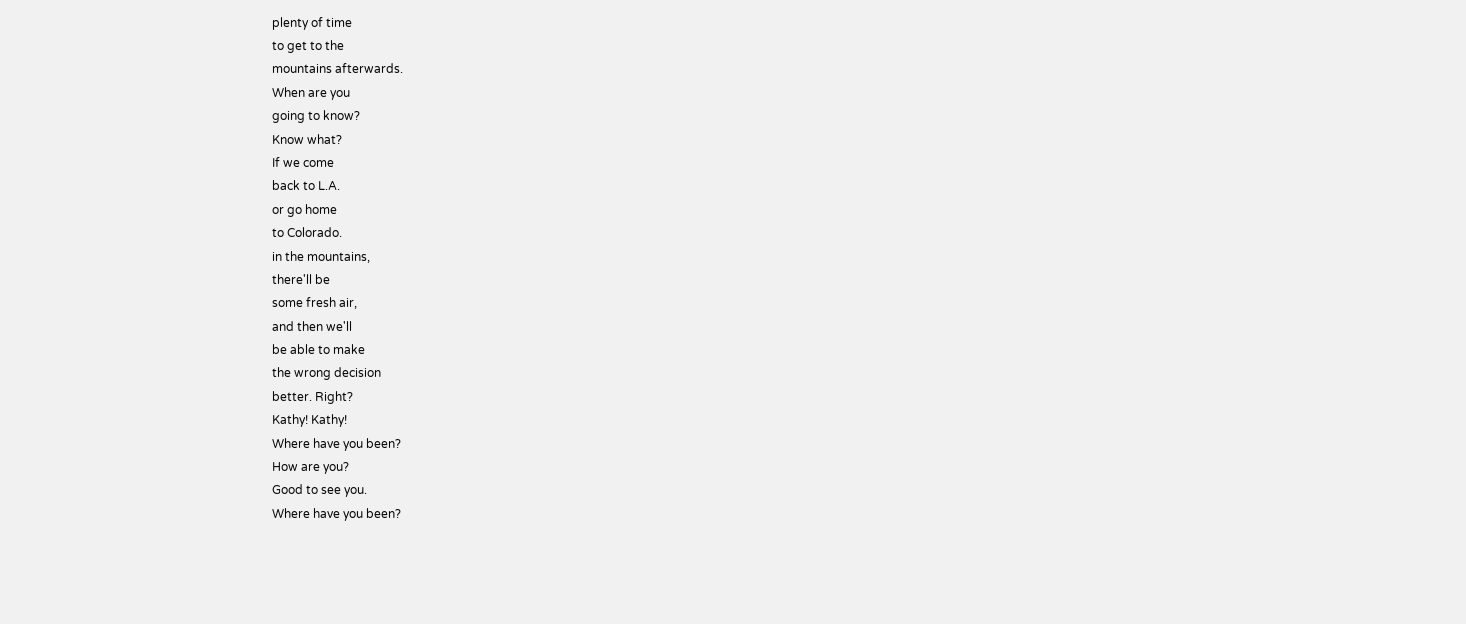plenty of time
to get to the
mountains afterwards.
When are you
going to know?
Know what?
If we come
back to L.A.
or go home
to Colorado.
in the mountains,
there'll be
some fresh air,
and then we'll
be able to make
the wrong decision
better. Right?
Kathy! Kathy!
Where have you been?
How are you?
Good to see you.
Where have you been?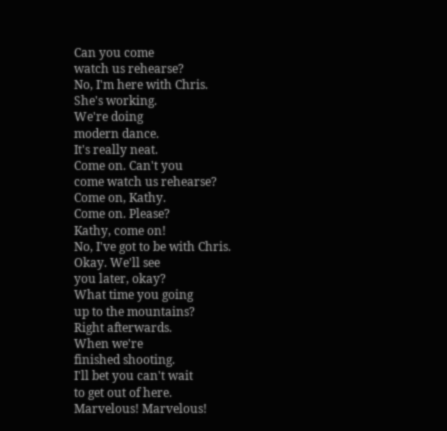Can you come
watch us rehearse?
No, I'm here with Chris.
She's working.
We're doing
modern dance.
It's really neat.
Come on. Can't you
come watch us rehearse?
Come on, Kathy.
Come on. Please?
Kathy, come on!
No, I've got to be with Chris.
Okay. We'll see
you later, okay?
What time you going
up to the mountains?
Right afterwards.
When we're
finished shooting.
I'll bet you can't wait
to get out of here.
Marvelous! Marvelous!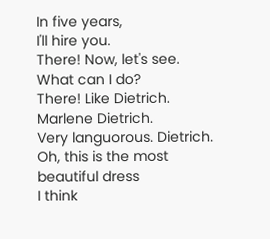In five years,
I'll hire you.
There! Now, let's see.
What can I do?
There! Like Dietrich.
Marlene Dietrich.
Very languorous. Dietrich.
Oh, this is the most
beautiful dress
I think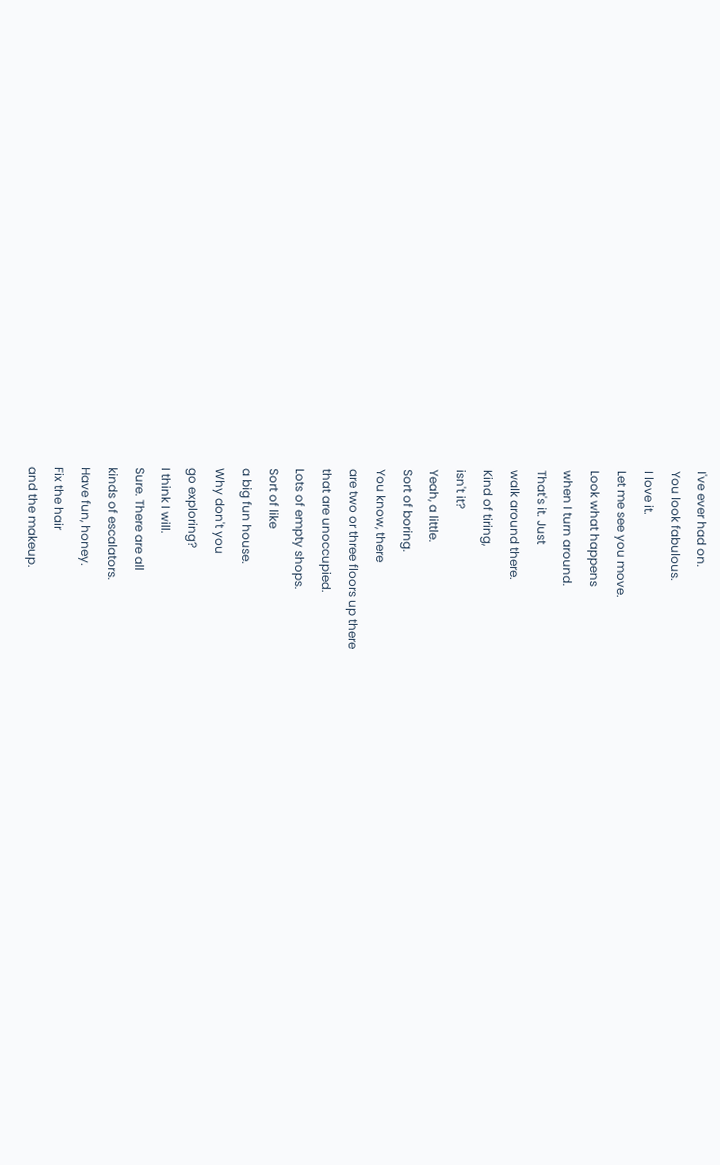I've ever had on.
You look fabulous.
I love it.
Let me see you move.
Look what happens
when I turn around.
That's it. Just
walk around there.
Kind of tiring,
isn't it?
Yeah, a little.
Sort of boring.
You know, there
are two or three floors up there
that are unoccupied.
Lots of empty shops.
Sort of like
a big fun house.
Why don't you
go exploring?
I think I will.
Sure. There are all
kinds of escalators.
Have fun, honey.
Fix the hair
and the makeup.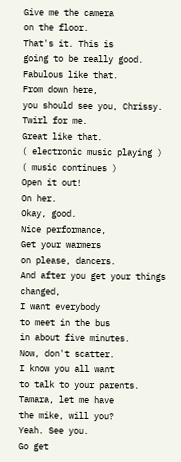Give me the camera
on the floor.
That's it. This is
going to be really good.
Fabulous like that.
From down here,
you should see you, Chrissy.
Twirl for me.
Great like that.
( electronic music playing )
( music continues )
Open it out!
On her.
Okay, good.
Nice performance,
Get your warmers
on please, dancers.
And after you get your things changed,
I want everybody
to meet in the bus
in about five minutes.
Now, don't scatter.
I know you all want
to talk to your parents.
Tamara, let me have
the mike, will you?
Yeah. See you.
Go get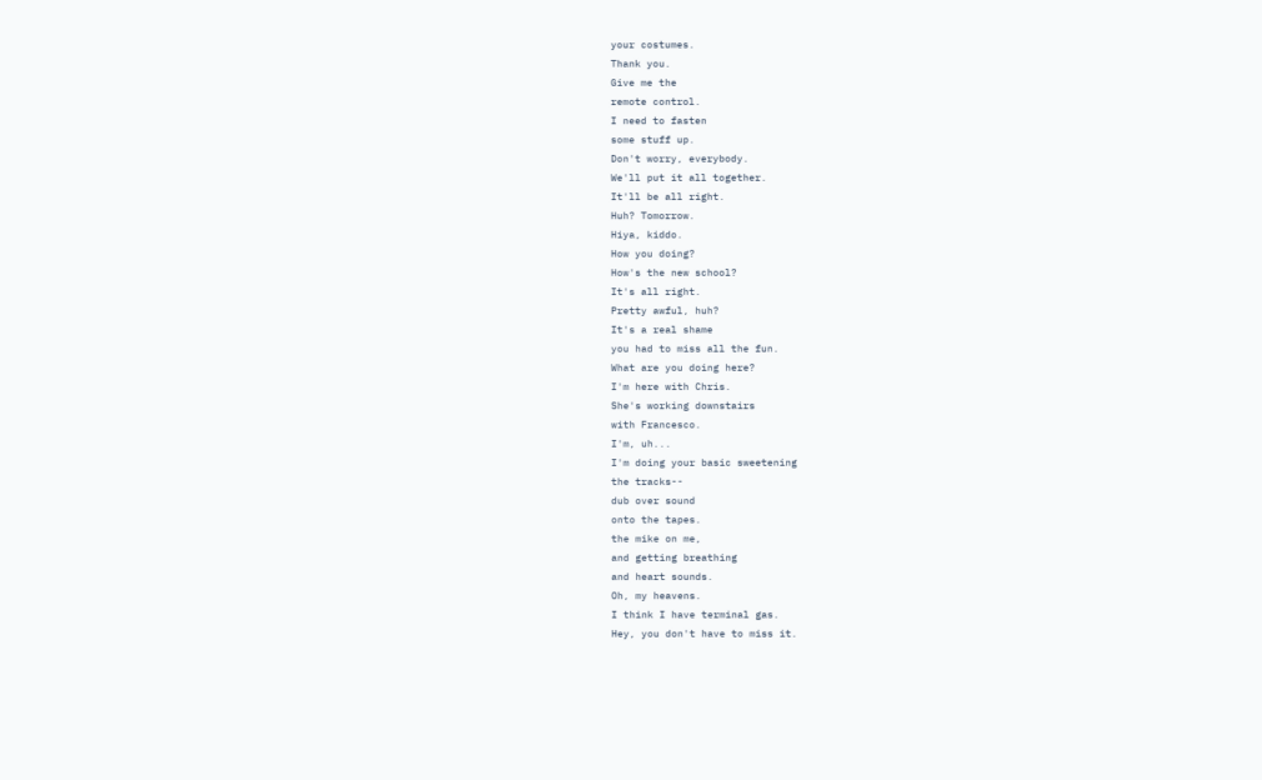your costumes.
Thank you.
Give me the
remote control.
I need to fasten
some stuff up.
Don't worry, everybody.
We'll put it all together.
It'll be all right.
Huh? Tomorrow.
Hiya, kiddo.
How you doing?
How's the new school?
It's all right.
Pretty awful, huh?
It's a real shame
you had to miss all the fun.
What are you doing here?
I'm here with Chris.
She's working downstairs
with Francesco.
I'm, uh...
I'm doing your basic sweetening
the tracks--
dub over sound
onto the tapes.
the mike on me,
and getting breathing
and heart sounds.
Oh, my heavens.
I think I have terminal gas.
Hey, you don't have to miss it.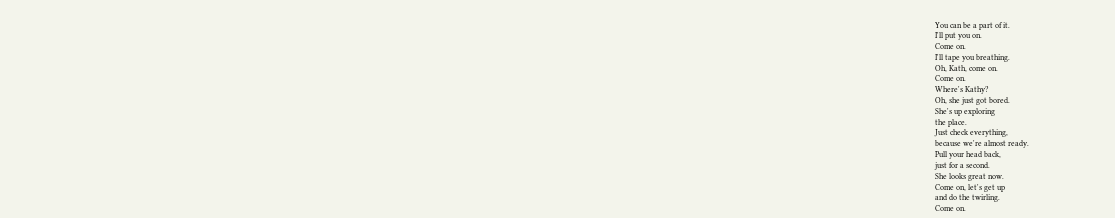You can be a part of it.
I'll put you on.
Come on.
I'll tape you breathing.
Oh, Kath, come on.
Come on.
Where's Kathy?
Oh, she just got bored.
She's up exploring
the place.
Just check everything,
because we're almost ready.
Pull your head back,
just for a second.
She looks great now.
Come on, let's get up
and do the twirling.
Come on.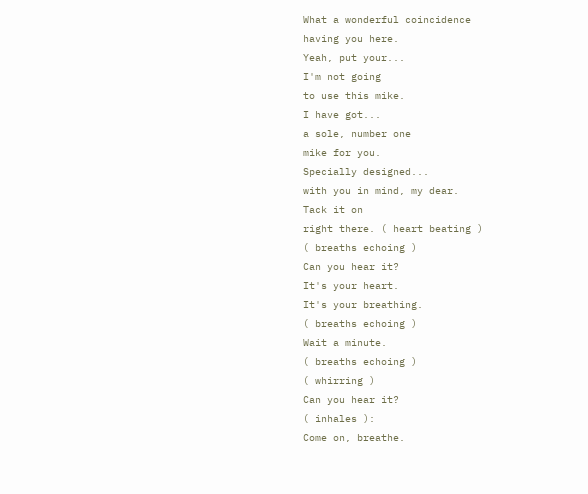What a wonderful coincidence
having you here.
Yeah, put your...
I'm not going
to use this mike.
I have got...
a sole, number one
mike for you.
Specially designed...
with you in mind, my dear.
Tack it on
right there. ( heart beating )
( breaths echoing )
Can you hear it?
It's your heart.
It's your breathing.
( breaths echoing )
Wait a minute.
( breaths echoing )
( whirring )
Can you hear it?
( inhales ):
Come on, breathe.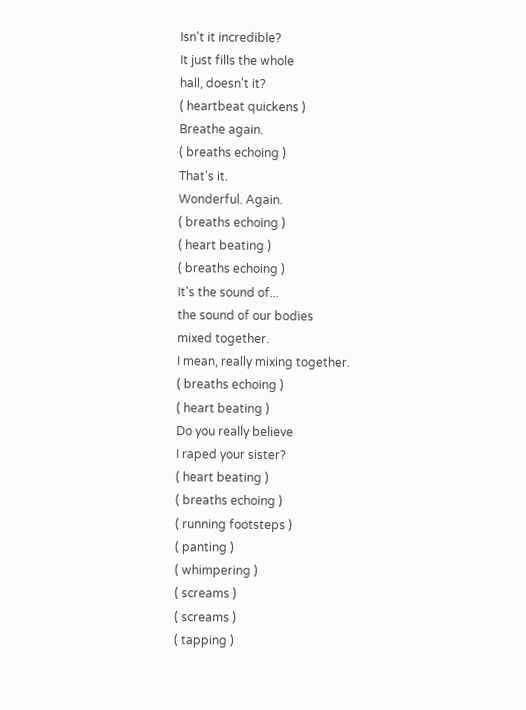Isn't it incredible?
It just fills the whole
hall, doesn't it?
( heartbeat quickens )
Breathe again.
( breaths echoing )
That's it.
Wonderful. Again.
( breaths echoing )
( heart beating )
( breaths echoing )
It's the sound of...
the sound of our bodies
mixed together.
I mean, really mixing together.
( breaths echoing )
( heart beating )
Do you really believe
I raped your sister?
( heart beating )
( breaths echoing )
( running footsteps )
( panting )
( whimpering )
( screams )
( screams )
( tapping )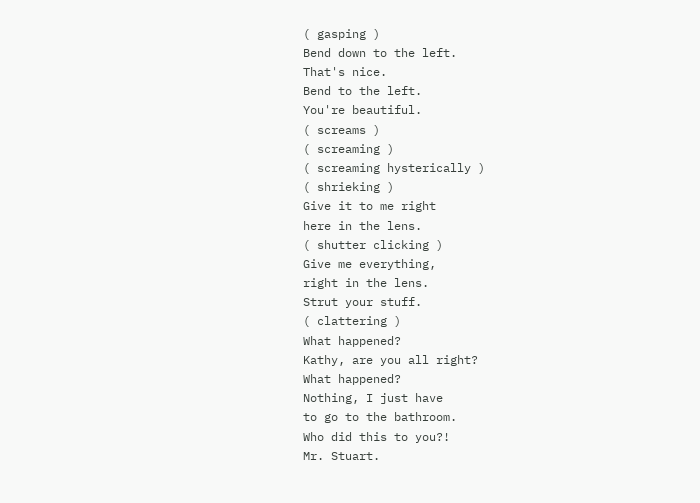( gasping )
Bend down to the left.
That's nice.
Bend to the left.
You're beautiful.
( screams )
( screaming )
( screaming hysterically )
( shrieking )
Give it to me right
here in the lens.
( shutter clicking )
Give me everything,
right in the lens.
Strut your stuff.
( clattering )
What happened?
Kathy, are you all right?
What happened?
Nothing, I just have
to go to the bathroom.
Who did this to you?!
Mr. Stuart.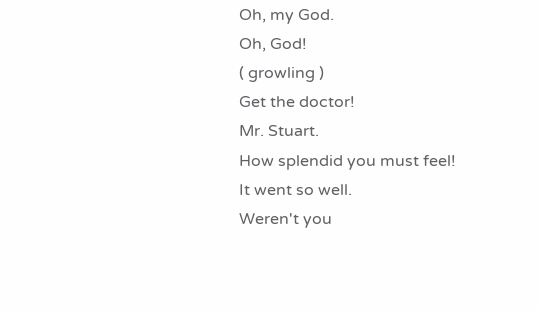Oh, my God.
Oh, God!
( growling )
Get the doctor!
Mr. Stuart.
How splendid you must feel!
It went so well.
Weren't you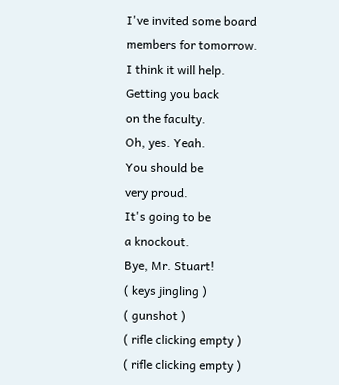I've invited some board
members for tomorrow.
I think it will help.
Getting you back
on the faculty.
Oh, yes. Yeah.
You should be
very proud.
It's going to be
a knockout.
Bye, Mr. Stuart!
( keys jingling )
( gunshot )
( rifle clicking empty )
( rifle clicking empty )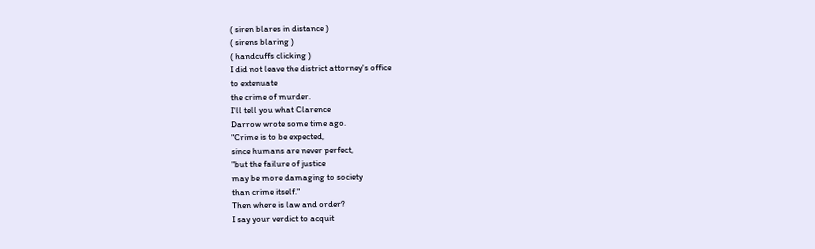( siren blares in distance )
( sirens blaring )
( handcuffs clicking )
I did not leave the district attorney's office
to extenuate
the crime of murder.
I'll tell you what Clarence
Darrow wrote some time ago.
"Crime is to be expected,
since humans are never perfect,
"but the failure of justice
may be more damaging to society
than crime itself."
Then where is law and order?
I say your verdict to acquit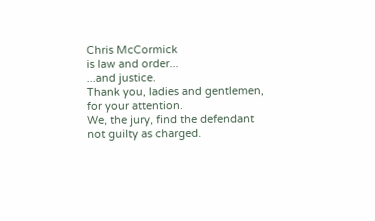Chris McCormick
is law and order...
...and justice.
Thank you, ladies and gentlemen,
for your attention.
We, the jury, find the defendant not guilty as charged.